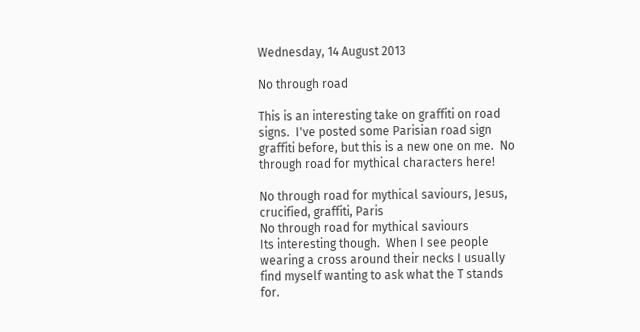Wednesday, 14 August 2013

No through road

This is an interesting take on graffiti on road signs.  I've posted some Parisian road sign graffiti before, but this is a new one on me.  No through road for mythical characters here!

No through road for mythical saviours, Jesus, crucified, graffiti, Paris
No through road for mythical saviours
Its interesting though.  When I see people wearing a cross around their necks I usually find myself wanting to ask what the T stands for.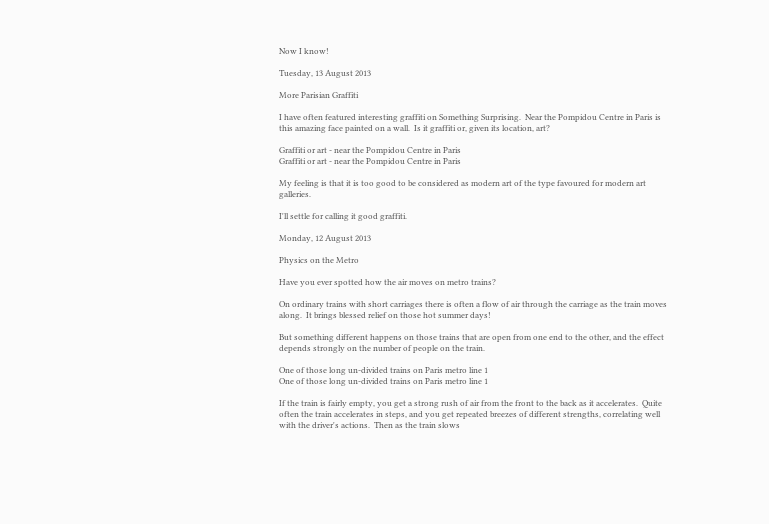Now I know!

Tuesday, 13 August 2013

More Parisian Graffiti

I have often featured interesting graffiti on Something Surprising.  Near the Pompidou Centre in Paris is this amazing face painted on a wall.  Is it graffiti or, given its location, art?

Graffiti or art - near the Pompidou Centre in Paris
Graffiti or art - near the Pompidou Centre in Paris

My feeling is that it is too good to be considered as modern art of the type favoured for modern art galleries.

I'll settle for calling it good graffiti.

Monday, 12 August 2013

Physics on the Metro

Have you ever spotted how the air moves on metro trains?

On ordinary trains with short carriages there is often a flow of air through the carriage as the train moves along.  It brings blessed relief on those hot summer days!

But something different happens on those trains that are open from one end to the other, and the effect depends strongly on the number of people on the train.

One of those long un-divided trains on Paris metro line 1
One of those long un-divided trains on Paris metro line 1

If the train is fairly empty, you get a strong rush of air from the front to the back as it accelerates.  Quite often the train accelerates in steps, and you get repeated breezes of different strengths, correlating well with the driver's actions.  Then as the train slows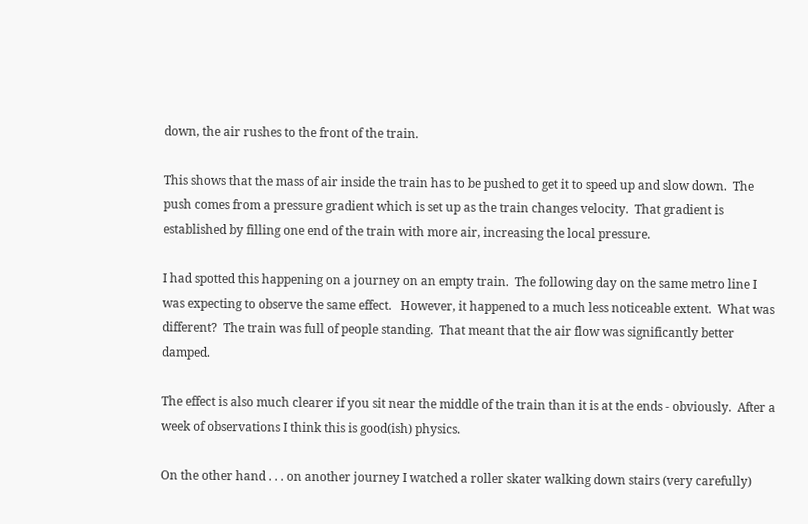down, the air rushes to the front of the train.

This shows that the mass of air inside the train has to be pushed to get it to speed up and slow down.  The push comes from a pressure gradient which is set up as the train changes velocity.  That gradient is established by filling one end of the train with more air, increasing the local pressure.

I had spotted this happening on a journey on an empty train.  The following day on the same metro line I was expecting to observe the same effect.   However, it happened to a much less noticeable extent.  What was different?  The train was full of people standing.  That meant that the air flow was significantly better damped.

The effect is also much clearer if you sit near the middle of the train than it is at the ends - obviously.  After a week of observations I think this is good(ish) physics.

On the other hand . . . on another journey I watched a roller skater walking down stairs (very carefully)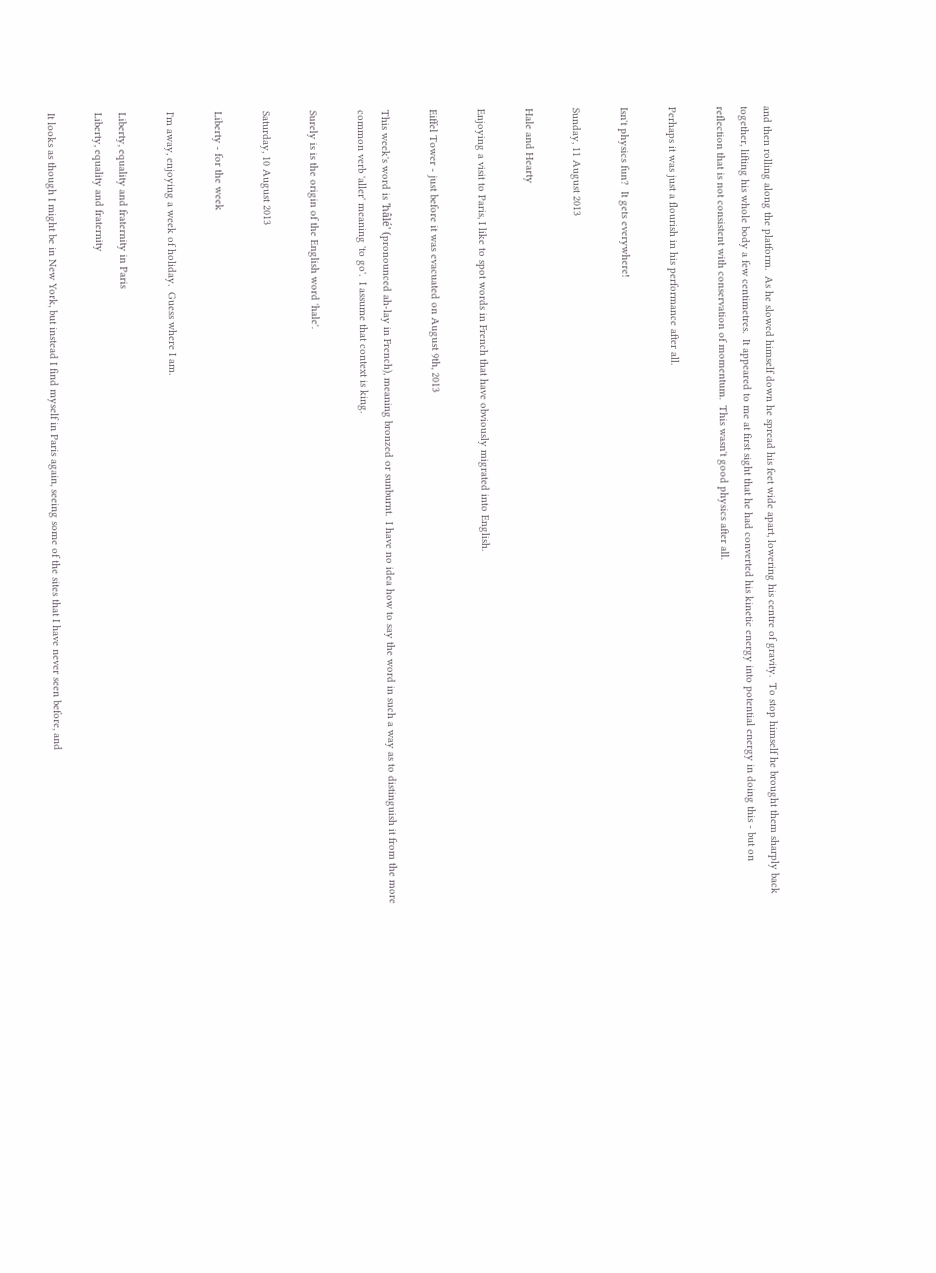and then rolling along the platform.  As he slowed himself down he spread his feet wide apart, lowering his centre of gravity.  To stop himself he brought them sharply back together, lifting his whole body a few centimetres.  It appeared to me at first sight that he had converted his kinetic energy into potential energy in doing this - but on reflection that is not consistent with conservation of momentum.  This wasn't good physics after all.

Perhaps it was just a flourish in his performance after all.

Isn't physics fun?  It gets everywhere!

Sunday, 11 August 2013

Hale and Hearty

Enjoying a visit to Paris, I like to spot words in French that have obviously migrated into English.

Eiffel Tower - just before it was evacuated on August 9th, 2013

This week's word is 'hâlé' (pronounced ah-lay in French), meaning bronzed or sunburnt.  I have no idea how to say the word in such a way as to distinguish it from the more common verb 'aller' meaning 'to go'.  I assume that context is king.

Surely is is the origin of the English word 'hale'.

Saturday, 10 August 2013

Liberty - for the week

I'm away, enjoying a week of holiday.  Guess where I am.

Liberty, equality and fraternity in Paris
Liberty, equality and fraternity

It looks as though I might be in New York, but instead I find myself in Paris again, seeing some of the sites that I have never seen before, and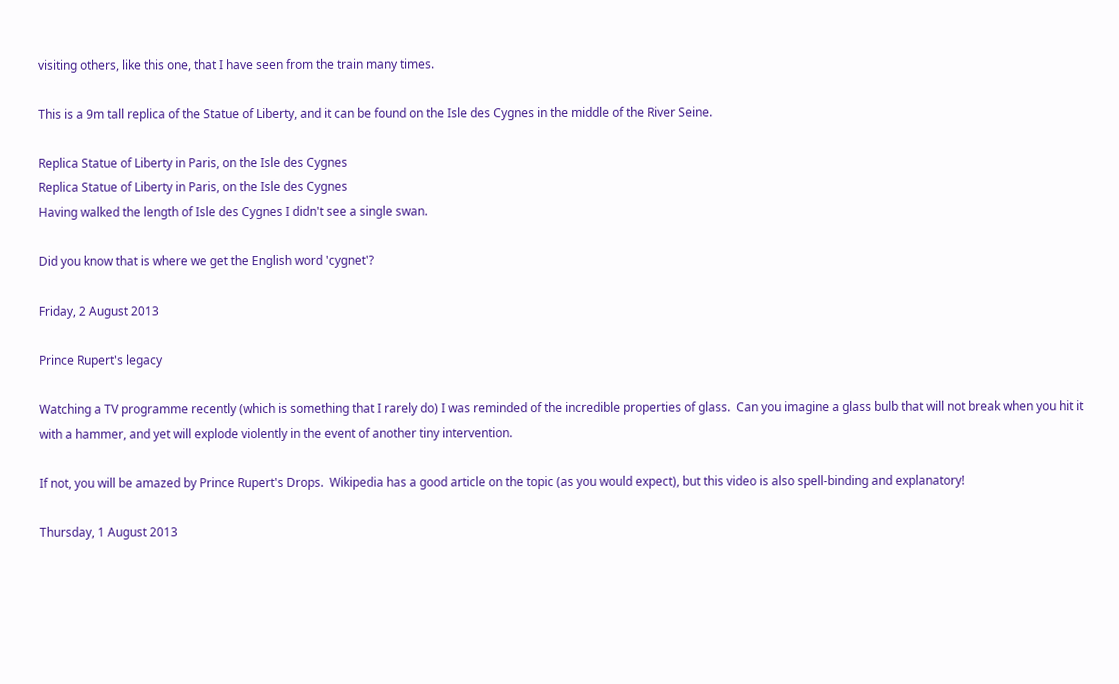visiting others, like this one, that I have seen from the train many times.

This is a 9m tall replica of the Statue of Liberty, and it can be found on the Isle des Cygnes in the middle of the River Seine.

Replica Statue of Liberty in Paris, on the Isle des Cygnes
Replica Statue of Liberty in Paris, on the Isle des Cygnes
Having walked the length of Isle des Cygnes I didn't see a single swan.

Did you know that is where we get the English word 'cygnet'?

Friday, 2 August 2013

Prince Rupert's legacy

Watching a TV programme recently (which is something that I rarely do) I was reminded of the incredible properties of glass.  Can you imagine a glass bulb that will not break when you hit it with a hammer, and yet will explode violently in the event of another tiny intervention.

If not, you will be amazed by Prince Rupert's Drops.  Wikipedia has a good article on the topic (as you would expect), but this video is also spell-binding and explanatory!

Thursday, 1 August 2013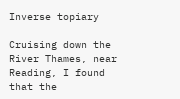Inverse topiary

Cruising down the River Thames, near Reading, I found that the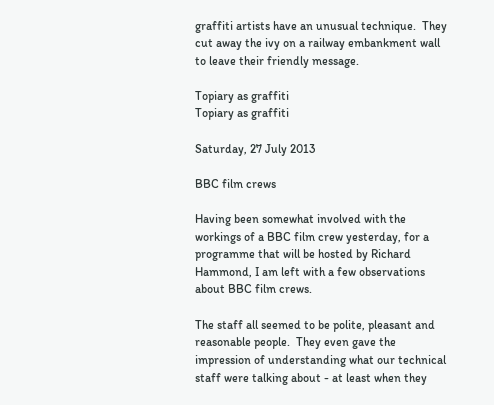graffiti artists have an unusual technique.  They cut away the ivy on a railway embankment wall to leave their friendly message.

Topiary as graffiti
Topiary as graffiti

Saturday, 27 July 2013

BBC film crews

Having been somewhat involved with the workings of a BBC film crew yesterday, for a programme that will be hosted by Richard Hammond, I am left with a few observations about BBC film crews.

The staff all seemed to be polite, pleasant and reasonable people.  They even gave the impression of understanding what our technical staff were talking about - at least when they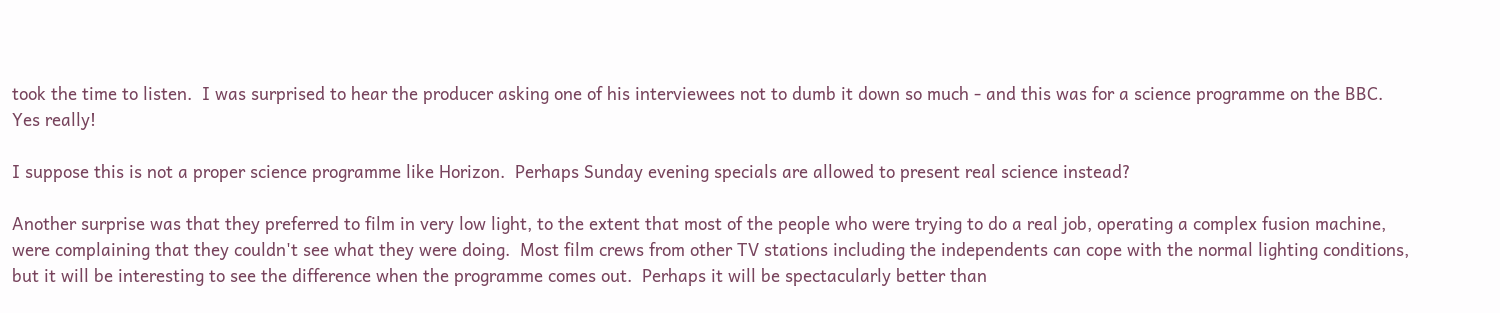took the time to listen.  I was surprised to hear the producer asking one of his interviewees not to dumb it down so much - and this was for a science programme on the BBC.  Yes really!

I suppose this is not a proper science programme like Horizon.  Perhaps Sunday evening specials are allowed to present real science instead?

Another surprise was that they preferred to film in very low light, to the extent that most of the people who were trying to do a real job, operating a complex fusion machine, were complaining that they couldn't see what they were doing.  Most film crews from other TV stations including the independents can cope with the normal lighting conditions, but it will be interesting to see the difference when the programme comes out.  Perhaps it will be spectacularly better than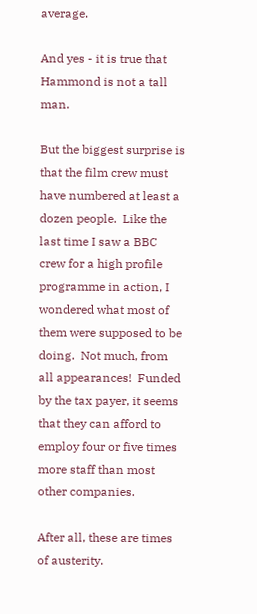average.

And yes - it is true that Hammond is not a tall man.

But the biggest surprise is that the film crew must have numbered at least a dozen people.  Like the last time I saw a BBC crew for a high profile programme in action, I wondered what most of them were supposed to be doing.  Not much, from all appearances!  Funded by the tax payer, it seems that they can afford to employ four or five times more staff than most other companies.

After all, these are times of austerity.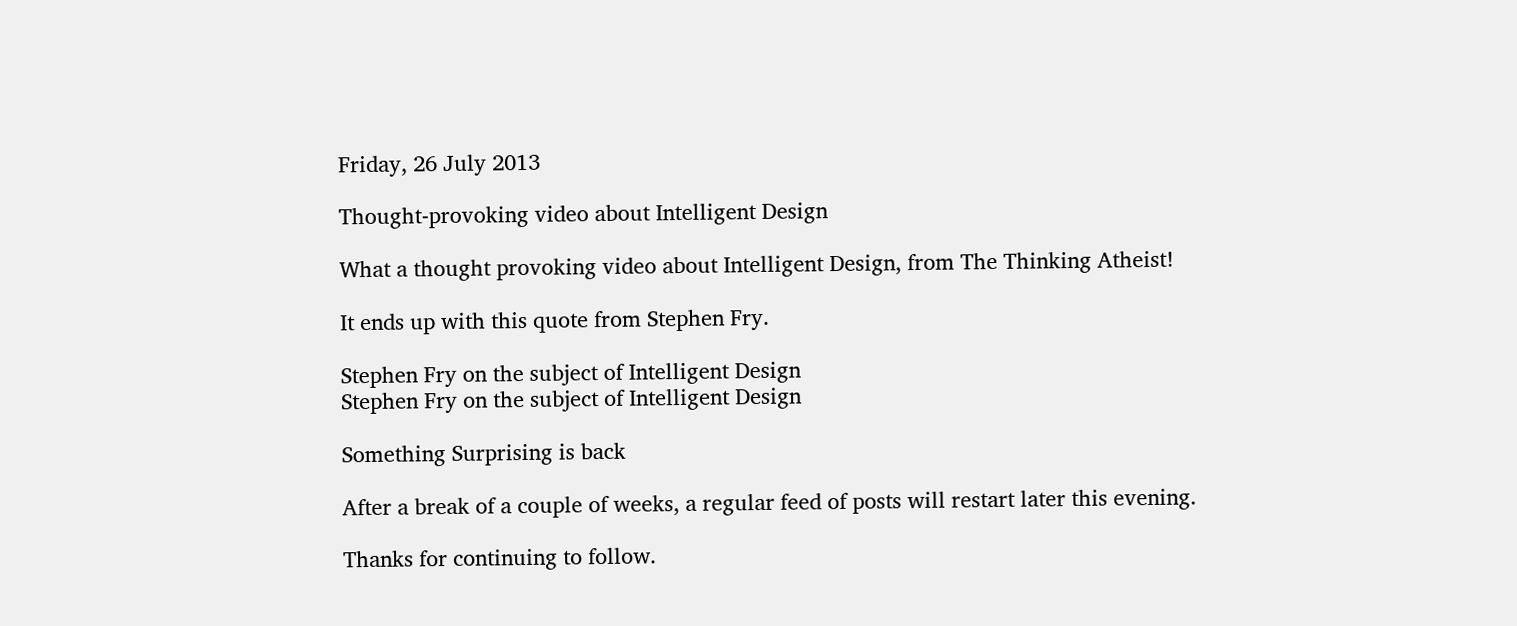Friday, 26 July 2013

Thought-provoking video about Intelligent Design

What a thought provoking video about Intelligent Design, from The Thinking Atheist!

It ends up with this quote from Stephen Fry.

Stephen Fry on the subject of Intelligent Design
Stephen Fry on the subject of Intelligent Design

Something Surprising is back

After a break of a couple of weeks, a regular feed of posts will restart later this evening.

Thanks for continuing to follow.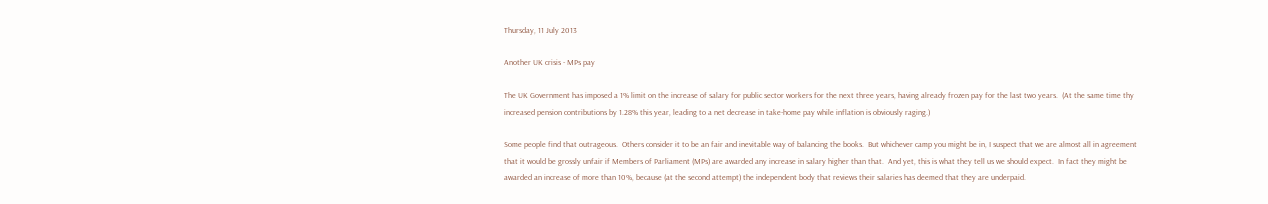Thursday, 11 July 2013

Another UK crisis - MPs pay

The UK Government has imposed a 1% limit on the increase of salary for public sector workers for the next three years, having already frozen pay for the last two years.  (At the same time thy increased pension contributions by 1.28% this year, leading to a net decrease in take-home pay while inflation is obviously raging.)

Some people find that outrageous.  Others consider it to be an fair and inevitable way of balancing the books.  But whichever camp you might be in, I suspect that we are almost all in agreement that it would be grossly unfair if Members of Parliament (MPs) are awarded any increase in salary higher than that.  And yet, this is what they tell us we should expect.  In fact they might be awarded an increase of more than 10%, because (at the second attempt) the independent body that reviews their salaries has deemed that they are underpaid.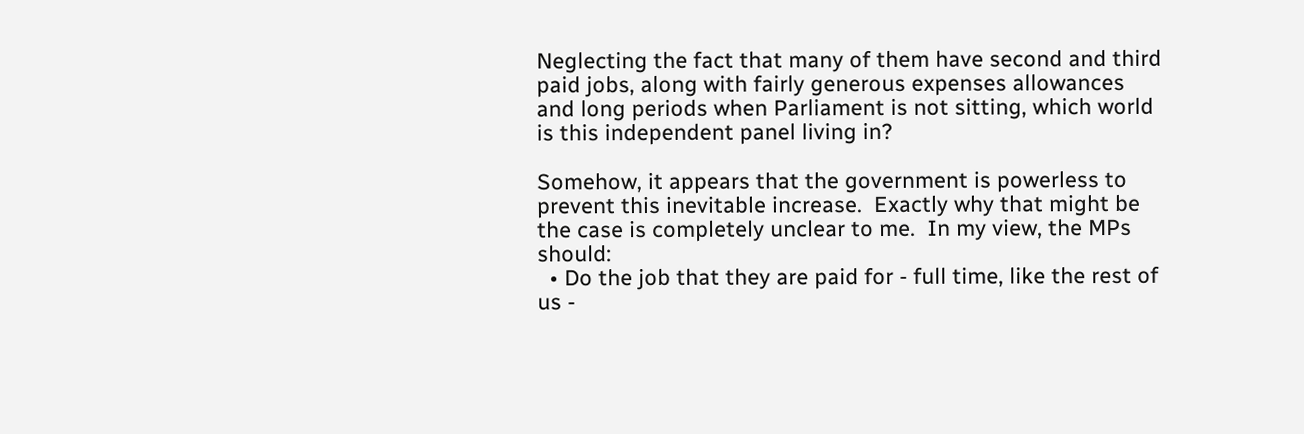Neglecting the fact that many of them have second and third paid jobs, along with fairly generous expenses allowances and long periods when Parliament is not sitting, which world is this independent panel living in?

Somehow, it appears that the government is powerless to prevent this inevitable increase.  Exactly why that might be the case is completely unclear to me.  In my view, the MPs should:
  • Do the job that they are paid for - full time, like the rest of us -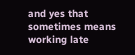and yes that sometimes means working late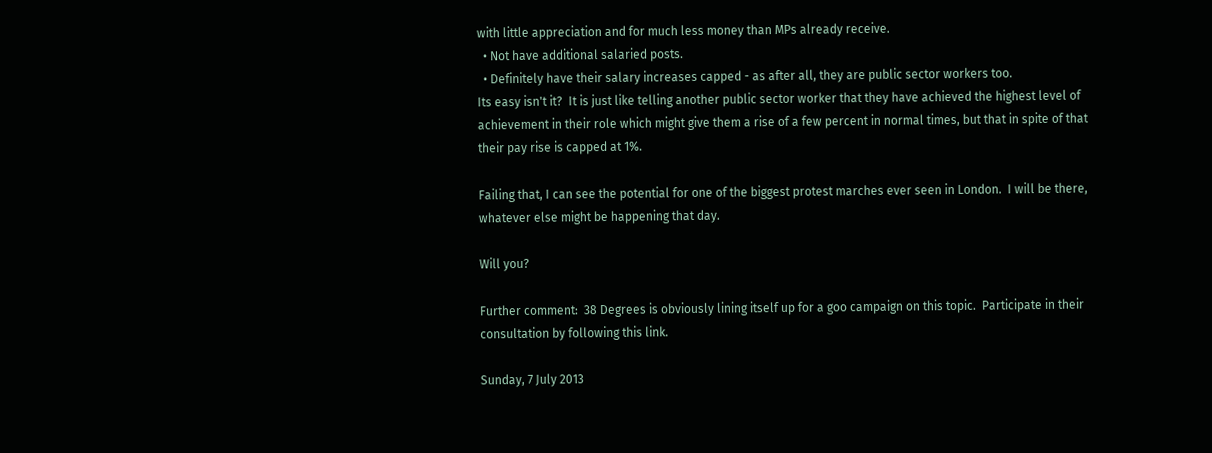with little appreciation and for much less money than MPs already receive.
  • Not have additional salaried posts.
  • Definitely have their salary increases capped - as after all, they are public sector workers too.
Its easy isn't it?  It is just like telling another public sector worker that they have achieved the highest level of achievement in their role which might give them a rise of a few percent in normal times, but that in spite of that their pay rise is capped at 1%.

Failing that, I can see the potential for one of the biggest protest marches ever seen in London.  I will be there, whatever else might be happening that day.

Will you?

Further comment:  38 Degrees is obviously lining itself up for a goo campaign on this topic.  Participate in their consultation by following this link.

Sunday, 7 July 2013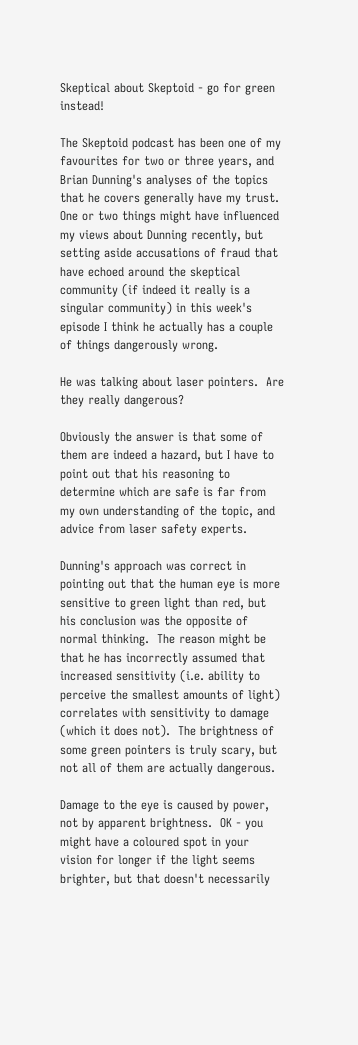Skeptical about Skeptoid - go for green instead!

The Skeptoid podcast has been one of my favourites for two or three years, and Brian Dunning's analyses of the topics that he covers generally have my trust.  One or two things might have influenced my views about Dunning recently, but setting aside accusations of fraud that have echoed around the skeptical community (if indeed it really is a singular community) in this week's episode I think he actually has a couple of things dangerously wrong.

He was talking about laser pointers.  Are they really dangerous?

Obviously the answer is that some of them are indeed a hazard, but I have to point out that his reasoning to determine which are safe is far from my own understanding of the topic, and advice from laser safety experts.

Dunning's approach was correct in pointing out that the human eye is more sensitive to green light than red, but his conclusion was the opposite of normal thinking.  The reason might be that he has incorrectly assumed that increased sensitivity (i.e. ability to perceive the smallest amounts of light) correlates with sensitivity to damage (which it does not).  The brightness of some green pointers is truly scary, but not all of them are actually dangerous.

Damage to the eye is caused by power, not by apparent brightness.  OK - you might have a coloured spot in your vision for longer if the light seems brighter, but that doesn't necessarily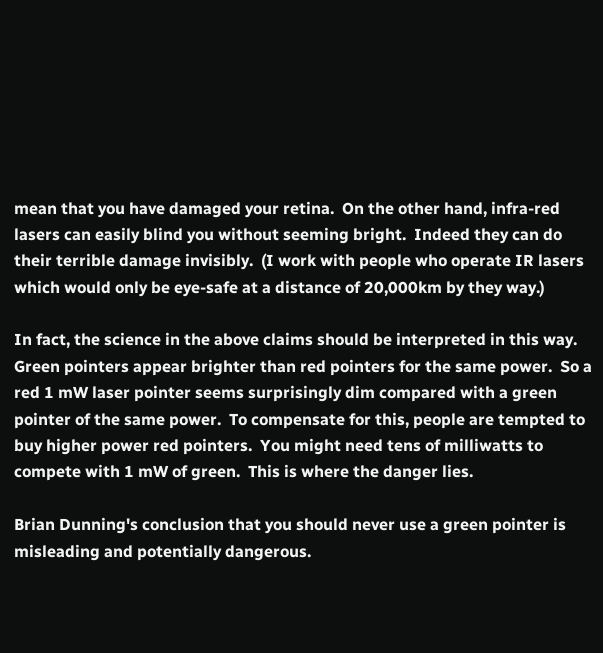mean that you have damaged your retina.  On the other hand, infra-red lasers can easily blind you without seeming bright.  Indeed they can do their terrible damage invisibly.  (I work with people who operate IR lasers which would only be eye-safe at a distance of 20,000km by they way.)

In fact, the science in the above claims should be interpreted in this way.  Green pointers appear brighter than red pointers for the same power.  So a red 1 mW laser pointer seems surprisingly dim compared with a green pointer of the same power.  To compensate for this, people are tempted to buy higher power red pointers.  You might need tens of milliwatts to compete with 1 mW of green.  This is where the danger lies.

Brian Dunning's conclusion that you should never use a green pointer is misleading and potentially dangerous.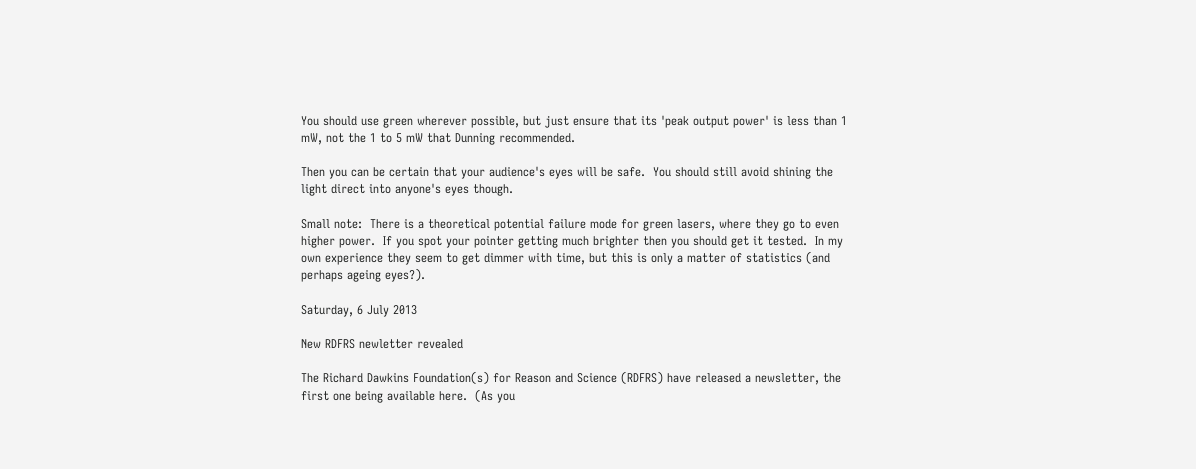You should use green wherever possible, but just ensure that its 'peak output power' is less than 1 mW, not the 1 to 5 mW that Dunning recommended.

Then you can be certain that your audience's eyes will be safe.  You should still avoid shining the light direct into anyone's eyes though.

Small note:  There is a theoretical potential failure mode for green lasers, where they go to even higher power.  If you spot your pointer getting much brighter then you should get it tested.  In my own experience they seem to get dimmer with time, but this is only a matter of statistics (and perhaps ageing eyes?).

Saturday, 6 July 2013

New RDFRS newletter revealed

The Richard Dawkins Foundation(s) for Reason and Science (RDFRS) have released a newsletter, the first one being available here.  (As you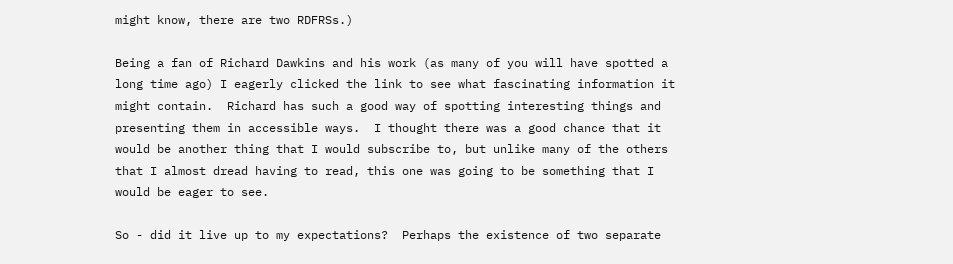might know, there are two RDFRSs.)

Being a fan of Richard Dawkins and his work (as many of you will have spotted a long time ago) I eagerly clicked the link to see what fascinating information it might contain.  Richard has such a good way of spotting interesting things and presenting them in accessible ways.  I thought there was a good chance that it would be another thing that I would subscribe to, but unlike many of the others that I almost dread having to read, this one was going to be something that I would be eager to see.

So - did it live up to my expectations?  Perhaps the existence of two separate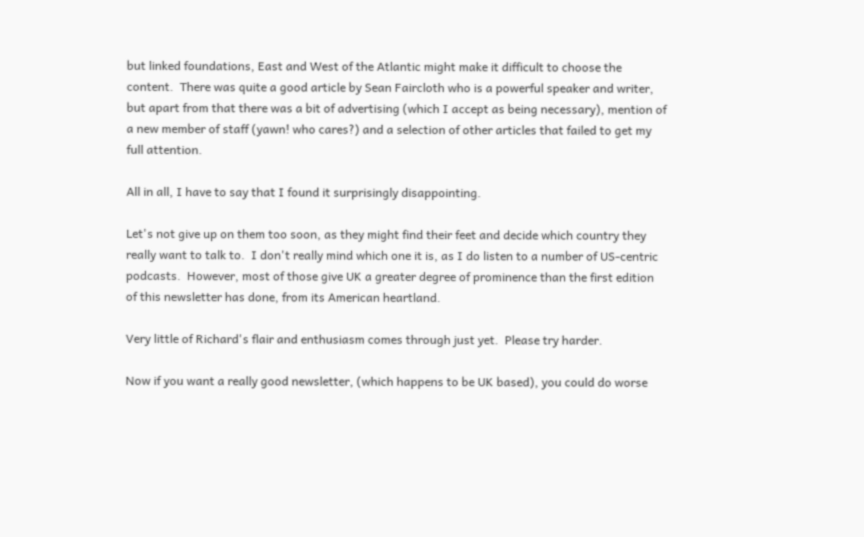but linked foundations, East and West of the Atlantic might make it difficult to choose the content.  There was quite a good article by Sean Faircloth who is a powerful speaker and writer, but apart from that there was a bit of advertising (which I accept as being necessary), mention of a new member of staff (yawn! who cares?) and a selection of other articles that failed to get my full attention.

All in all, I have to say that I found it surprisingly disappointing.

Let's not give up on them too soon, as they might find their feet and decide which country they really want to talk to.  I don't really mind which one it is, as I do listen to a number of US-centric podcasts.  However, most of those give UK a greater degree of prominence than the first edition of this newsletter has done, from its American heartland.

Very little of Richard's flair and enthusiasm comes through just yet.  Please try harder.

Now if you want a really good newsletter, (which happens to be UK based), you could do worse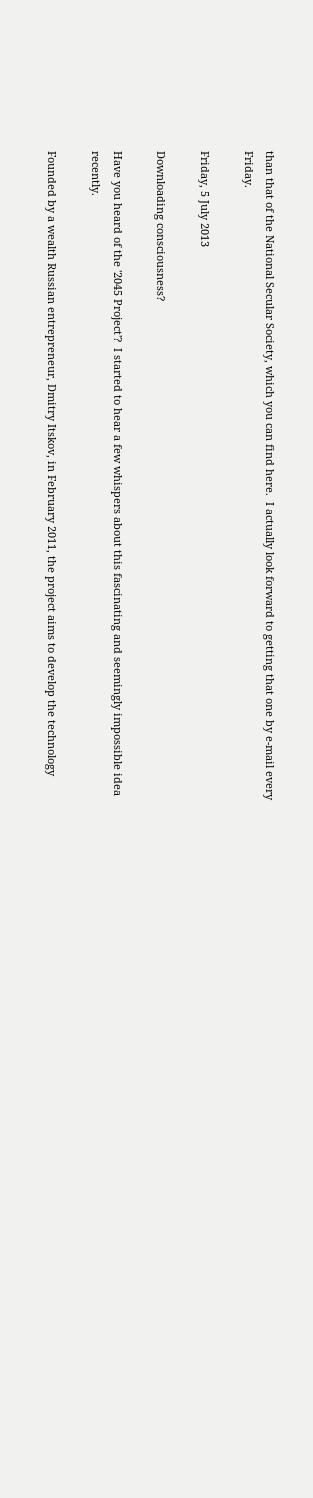than that of the National Secular Society, which you can find here.  I actually look forward to getting that one by e-mail every Friday.

Friday, 5 July 2013

Downloading consciousness?

Have you heard of the '2045 Project'?  I started to hear a few whispers about this fascinating and seemingly impossible idea recently.

Founded by a wealth Russian entrepreneur, Dmitry Itskov, in February 2011, the project aims to develop the technology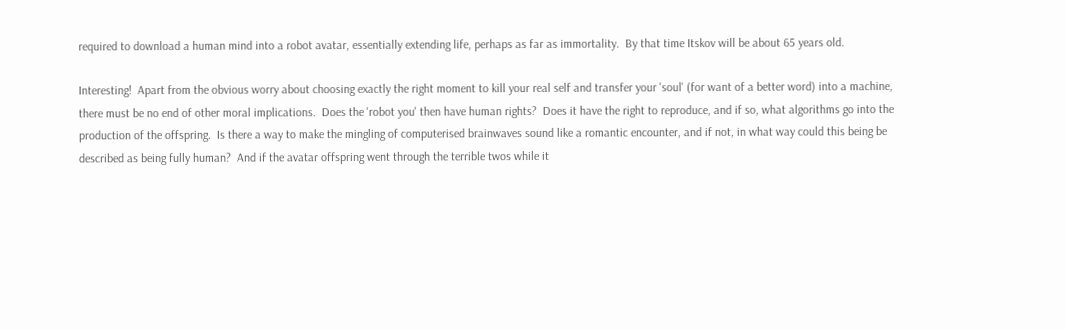required to download a human mind into a robot avatar, essentially extending life, perhaps as far as immortality.  By that time Itskov will be about 65 years old.

Interesting!  Apart from the obvious worry about choosing exactly the right moment to kill your real self and transfer your 'soul' (for want of a better word) into a machine, there must be no end of other moral implications.  Does the 'robot you' then have human rights?  Does it have the right to reproduce, and if so, what algorithms go into the production of the offspring.  Is there a way to make the mingling of computerised brainwaves sound like a romantic encounter, and if not, in what way could this being be described as being fully human?  And if the avatar offspring went through the terrible twos while it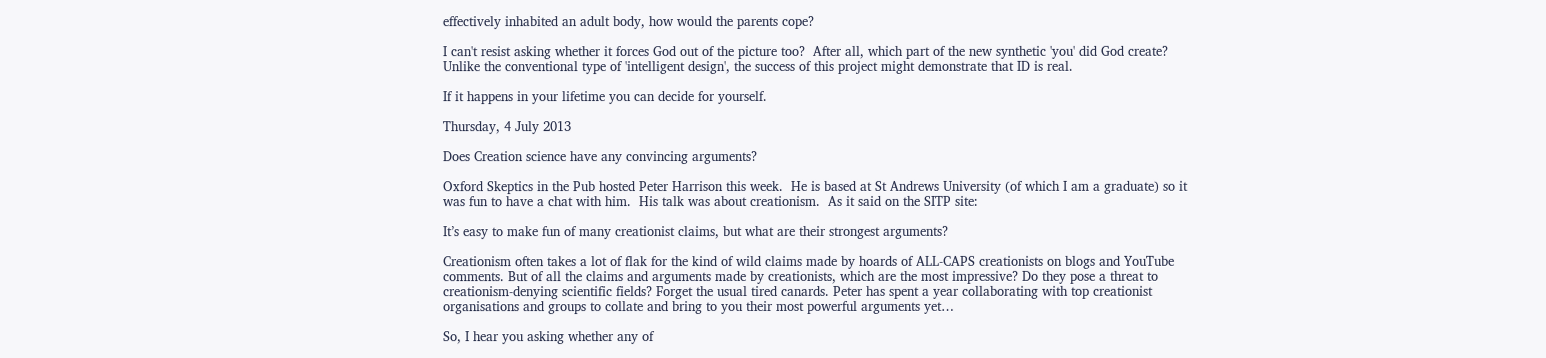effectively inhabited an adult body, how would the parents cope?

I can't resist asking whether it forces God out of the picture too?  After all, which part of the new synthetic 'you' did God create?  Unlike the conventional type of 'intelligent design', the success of this project might demonstrate that ID is real.

If it happens in your lifetime you can decide for yourself.

Thursday, 4 July 2013

Does Creation science have any convincing arguments?

Oxford Skeptics in the Pub hosted Peter Harrison this week.  He is based at St Andrews University (of which I am a graduate) so it was fun to have a chat with him.  His talk was about creationism.  As it said on the SITP site:

It’s easy to make fun of many creationist claims, but what are their strongest arguments?

Creationism often takes a lot of flak for the kind of wild claims made by hoards of ALL-CAPS creationists on blogs and YouTube comments. But of all the claims and arguments made by creationists, which are the most impressive? Do they pose a threat to creationism-denying scientific fields? Forget the usual tired canards. Peter has spent a year collaborating with top creationist organisations and groups to collate and bring to you their most powerful arguments yet…

So, I hear you asking whether any of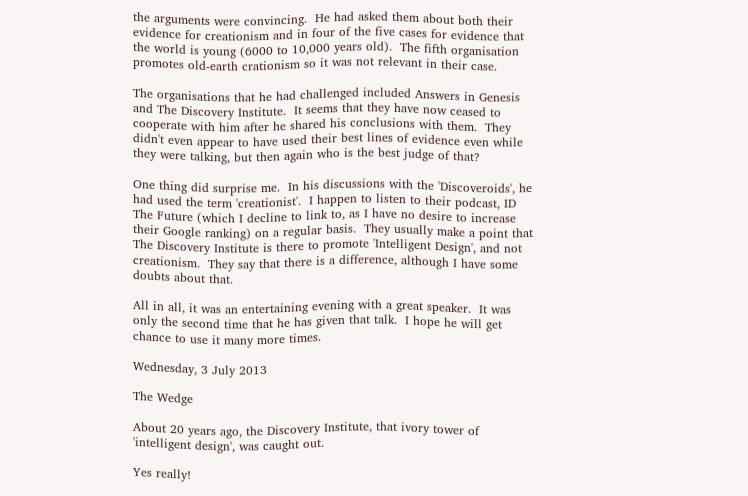the arguments were convincing.  He had asked them about both their evidence for creationism and in four of the five cases for evidence that the world is young (6000 to 10,000 years old).  The fifth organisation promotes old-earth crationism so it was not relevant in their case.

The organisations that he had challenged included Answers in Genesis and The Discovery Institute.  It seems that they have now ceased to cooperate with him after he shared his conclusions with them.  They didn't even appear to have used their best lines of evidence even while they were talking, but then again who is the best judge of that?

One thing did surprise me.  In his discussions with the 'Discoveroids', he had used the term 'creationist'.  I happen to listen to their podcast, ID The Future (which I decline to link to, as I have no desire to increase their Google ranking) on a regular basis.  They usually make a point that The Discovery Institute is there to promote 'Intelligent Design', and not creationism.  They say that there is a difference, although I have some doubts about that.

All in all, it was an entertaining evening with a great speaker.  It was only the second time that he has given that talk.  I hope he will get chance to use it many more times.

Wednesday, 3 July 2013

The Wedge

About 20 years ago, the Discovery Institute, that ivory tower of 'intelligent design', was caught out.

Yes really!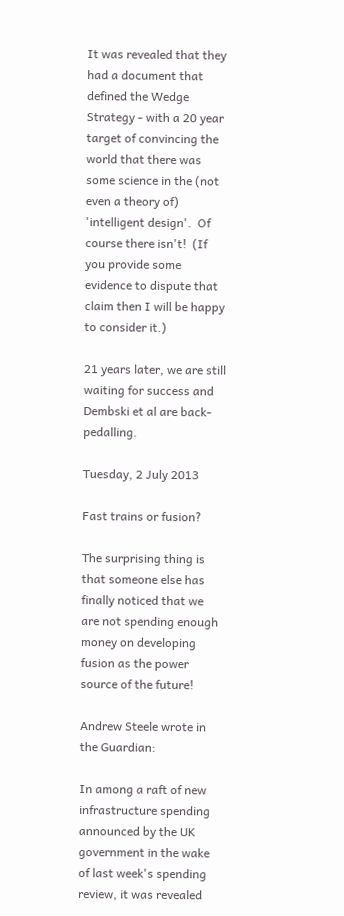It was revealed that they had a document that defined the Wedge Strategy - with a 20 year target of convincing the world that there was some science in the (not even a theory of) 'intelligent design'.  Of course there isn't!  (If you provide some evidence to dispute that claim then I will be happy to consider it.)

21 years later, we are still waiting for success and Dembski et al are back-pedalling.

Tuesday, 2 July 2013

Fast trains or fusion?

The surprising thing is that someone else has finally noticed that we are not spending enough money on developing fusion as the power source of the future!

Andrew Steele wrote in the Guardian:

In among a raft of new infrastructure spending announced by the UK government in the wake of last week's spending review, it was revealed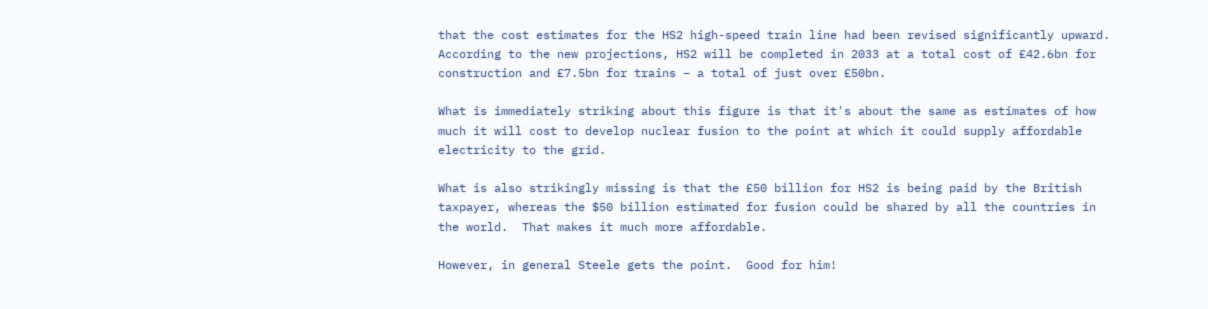that the cost estimates for the HS2 high-speed train line had been revised significantly upward. According to the new projections, HS2 will be completed in 2033 at a total cost of £42.6bn for construction and £7.5bn for trains – a total of just over £50bn.

What is immediately striking about this figure is that it's about the same as estimates of how much it will cost to develop nuclear fusion to the point at which it could supply affordable electricity to the grid.

What is also strikingly missing is that the £50 billion for HS2 is being paid by the British taxpayer, whereas the $50 billion estimated for fusion could be shared by all the countries in the world.  That makes it much more affordable.

However, in general Steele gets the point.  Good for him!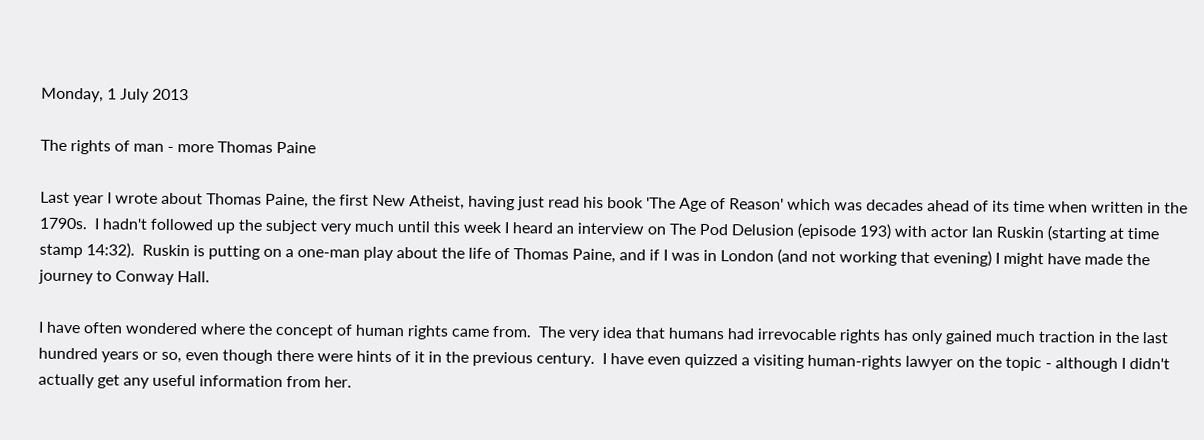Monday, 1 July 2013

The rights of man - more Thomas Paine

Last year I wrote about Thomas Paine, the first New Atheist, having just read his book 'The Age of Reason' which was decades ahead of its time when written in the 1790s.  I hadn't followed up the subject very much until this week I heard an interview on The Pod Delusion (episode 193) with actor Ian Ruskin (starting at time stamp 14:32).  Ruskin is putting on a one-man play about the life of Thomas Paine, and if I was in London (and not working that evening) I might have made the journey to Conway Hall.

I have often wondered where the concept of human rights came from.  The very idea that humans had irrevocable rights has only gained much traction in the last hundred years or so, even though there were hints of it in the previous century.  I have even quizzed a visiting human-rights lawyer on the topic - although I didn't actually get any useful information from her.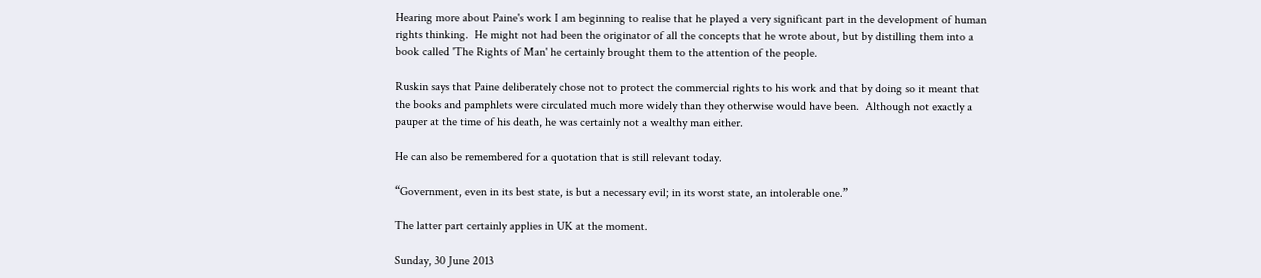Hearing more about Paine's work I am beginning to realise that he played a very significant part in the development of human rights thinking.  He might not had been the originator of all the concepts that he wrote about, but by distilling them into a book called 'The Rights of Man' he certainly brought them to the attention of the people.

Ruskin says that Paine deliberately chose not to protect the commercial rights to his work and that by doing so it meant that the books and pamphlets were circulated much more widely than they otherwise would have been.  Although not exactly a pauper at the time of his death, he was certainly not a wealthy man either.

He can also be remembered for a quotation that is still relevant today.

“Government, even in its best state, is but a necessary evil; in its worst state, an intolerable one.”

The latter part certainly applies in UK at the moment.

Sunday, 30 June 2013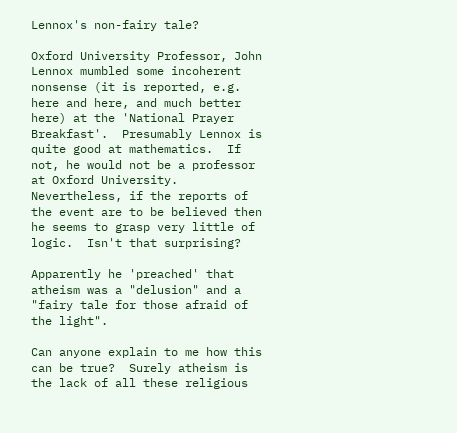Lennox's non-fairy tale?

Oxford University Professor, John Lennox mumbled some incoherent nonsense (it is reported, e.g. here and here, and much better here) at the 'National Prayer Breakfast'.  Presumably Lennox is quite good at mathematics.  If not, he would not be a professor at Oxford University.  Nevertheless, if the reports of the event are to be believed then he seems to grasp very little of logic.  Isn't that surprising?

Apparently he 'preached' that atheism was a "delusion" and a "fairy tale for those afraid of the light".

Can anyone explain to me how this can be true?  Surely atheism is the lack of all these religious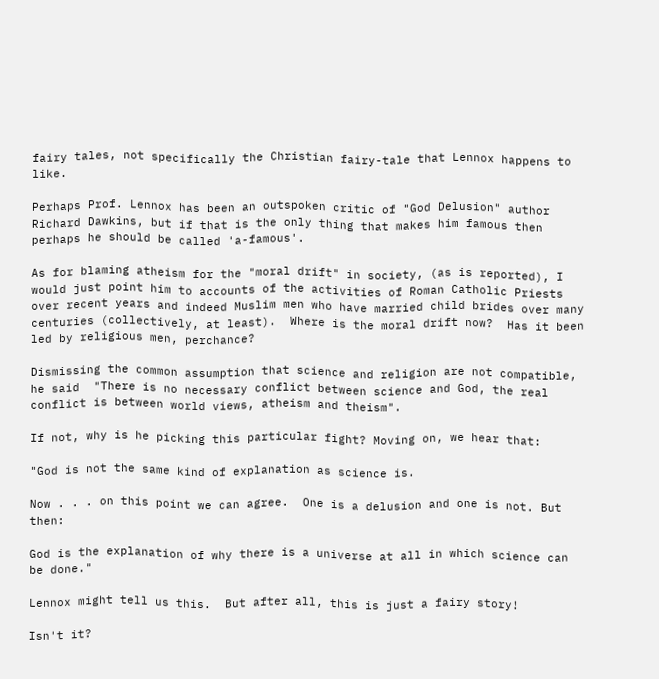fairy tales, not specifically the Christian fairy-tale that Lennox happens to like.

Perhaps Prof. Lennox has been an outspoken critic of "God Delusion" author Richard Dawkins, but if that is the only thing that makes him famous then perhaps he should be called 'a-famous'.

As for blaming atheism for the "moral drift" in society, (as is reported), I would just point him to accounts of the activities of Roman Catholic Priests over recent years and indeed Muslim men who have married child brides over many centuries (collectively, at least).  Where is the moral drift now?  Has it been led by religious men, perchance?

Dismissing the common assumption that science and religion are not compatible, he said  "There is no necessary conflict between science and God, the real conflict is between world views, atheism and theism".

If not, why is he picking this particular fight? Moving on, we hear that:

"God is not the same kind of explanation as science is.

Now . . . on this point we can agree.  One is a delusion and one is not. But then:

God is the explanation of why there is a universe at all in which science can be done."

Lennox might tell us this.  But after all, this is just a fairy story!

Isn't it?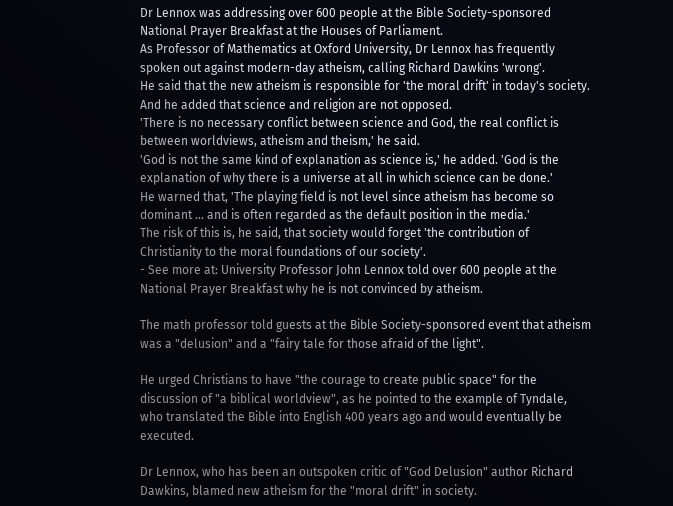Dr Lennox was addressing over 600 people at the Bible Society-sponsored National Prayer Breakfast at the Houses of Parliament.
As Professor of Mathematics at Oxford University, Dr Lennox has frequently spoken out against modern-day atheism, calling Richard Dawkins 'wrong'.
He said that the new atheism is responsible for 'the moral drift' in today's society. And he added that science and religion are not opposed.
'There is no necessary conflict between science and God, the real conflict is between worldviews, atheism and theism,' he said.
'God is not the same kind of explanation as science is,' he added. 'God is the explanation of why there is a universe at all in which science can be done.'
He warned that, 'The playing field is not level since atheism has become so dominant ... and is often regarded as the default position in the media.'
The risk of this is, he said, that society would forget 'the contribution of Christianity to the moral foundations of our society'.
- See more at: University Professor John Lennox told over 600 people at the National Prayer Breakfast why he is not convinced by atheism.

The math professor told guests at the Bible Society-sponsored event that atheism was a "delusion" and a "fairy tale for those afraid of the light".

He urged Christians to have "the courage to create public space" for the discussion of "a biblical worldview", as he pointed to the example of Tyndale, who translated the Bible into English 400 years ago and would eventually be executed.

Dr Lennox, who has been an outspoken critic of "God Delusion" author Richard Dawkins, blamed new atheism for the "moral drift" in society.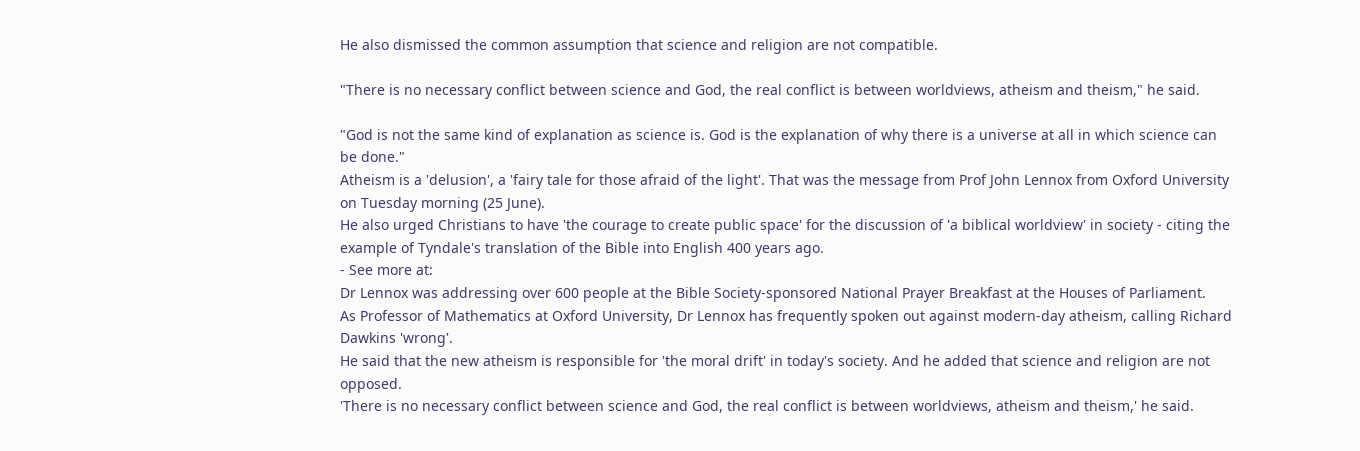He also dismissed the common assumption that science and religion are not compatible.

"There is no necessary conflict between science and God, the real conflict is between worldviews, atheism and theism," he said.

"God is not the same kind of explanation as science is. God is the explanation of why there is a universe at all in which science can be done."
Atheism is a 'delusion', a 'fairy tale for those afraid of the light'. That was the message from Prof John Lennox from Oxford University on Tuesday morning (25 June).
He also urged Christians to have 'the courage to create public space' for the discussion of 'a biblical worldview' in society - citing the example of Tyndale's translation of the Bible into English 400 years ago.
- See more at:
Dr Lennox was addressing over 600 people at the Bible Society-sponsored National Prayer Breakfast at the Houses of Parliament.
As Professor of Mathematics at Oxford University, Dr Lennox has frequently spoken out against modern-day atheism, calling Richard Dawkins 'wrong'.
He said that the new atheism is responsible for 'the moral drift' in today's society. And he added that science and religion are not opposed.
'There is no necessary conflict between science and God, the real conflict is between worldviews, atheism and theism,' he said.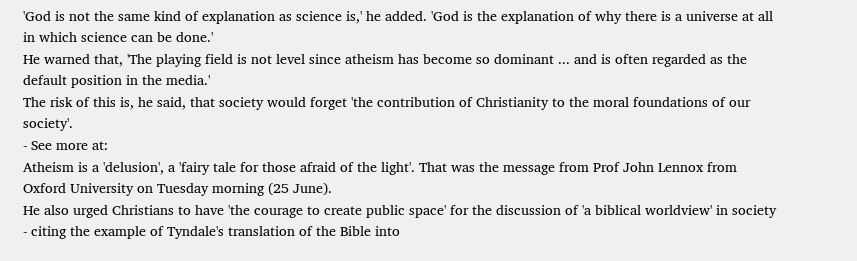'God is not the same kind of explanation as science is,' he added. 'God is the explanation of why there is a universe at all in which science can be done.'
He warned that, 'The playing field is not level since atheism has become so dominant ... and is often regarded as the default position in the media.'
The risk of this is, he said, that society would forget 'the contribution of Christianity to the moral foundations of our society'.
- See more at:
Atheism is a 'delusion', a 'fairy tale for those afraid of the light'. That was the message from Prof John Lennox from Oxford University on Tuesday morning (25 June).
He also urged Christians to have 'the courage to create public space' for the discussion of 'a biblical worldview' in society - citing the example of Tyndale's translation of the Bible into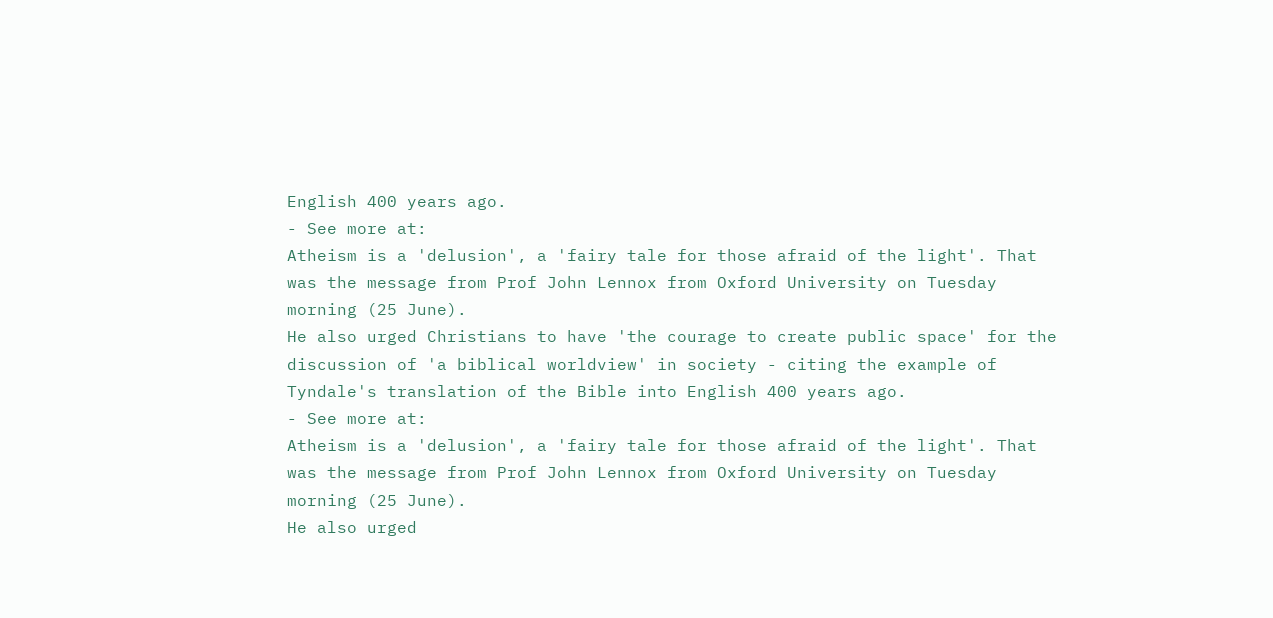English 400 years ago.
- See more at:
Atheism is a 'delusion', a 'fairy tale for those afraid of the light'. That was the message from Prof John Lennox from Oxford University on Tuesday morning (25 June).
He also urged Christians to have 'the courage to create public space' for the discussion of 'a biblical worldview' in society - citing the example of Tyndale's translation of the Bible into English 400 years ago.
- See more at:
Atheism is a 'delusion', a 'fairy tale for those afraid of the light'. That was the message from Prof John Lennox from Oxford University on Tuesday morning (25 June).
He also urged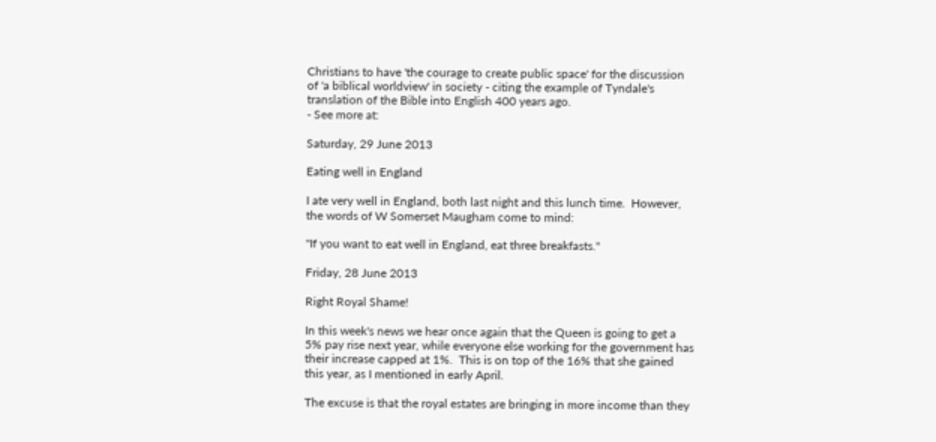Christians to have 'the courage to create public space' for the discussion of 'a biblical worldview' in society - citing the example of Tyndale's translation of the Bible into English 400 years ago.
- See more at:

Saturday, 29 June 2013

Eating well in England

I ate very well in England, both last night and this lunch time.  However, the words of W Somerset Maugham come to mind:

"If you want to eat well in England, eat three breakfasts."

Friday, 28 June 2013

Right Royal Shame!

In this week's news we hear once again that the Queen is going to get a 5% pay rise next year, while everyone else working for the government has their increase capped at 1%.  This is on top of the 16% that she gained this year, as I mentioned in early April.

The excuse is that the royal estates are bringing in more income than they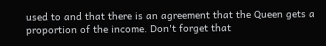used to and that there is an agreement that the Queen gets a proportion of the income. Don't forget that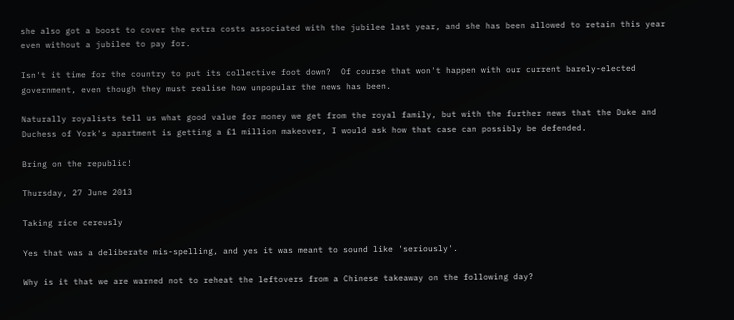she also got a boost to cover the extra costs associated with the jubilee last year, and she has been allowed to retain this year even without a jubilee to pay for.

Isn't it time for the country to put its collective foot down?  Of course that won't happen with our current barely-elected government, even though they must realise how unpopular the news has been.

Naturally royalists tell us what good value for money we get from the royal family, but with the further news that the Duke and Duchess of York's apartment is getting a £1 million makeover, I would ask how that case can possibly be defended.

Bring on the republic!

Thursday, 27 June 2013

Taking rice cereusly

Yes that was a deliberate mis-spelling, and yes it was meant to sound like 'seriously'.

Why is it that we are warned not to reheat the leftovers from a Chinese takeaway on the following day?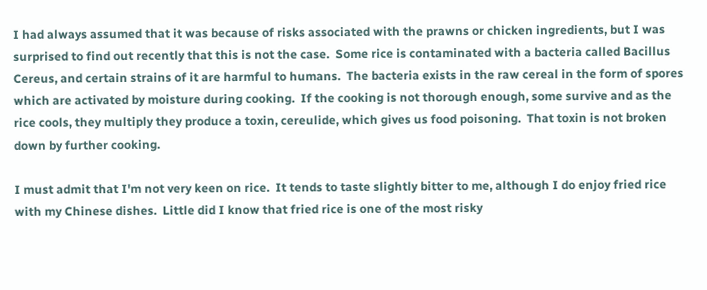I had always assumed that it was because of risks associated with the prawns or chicken ingredients, but I was surprised to find out recently that this is not the case.  Some rice is contaminated with a bacteria called Bacillus Cereus, and certain strains of it are harmful to humans.  The bacteria exists in the raw cereal in the form of spores which are activated by moisture during cooking.  If the cooking is not thorough enough, some survive and as the rice cools, they multiply they produce a toxin, cereulide, which gives us food poisoning.  That toxin is not broken down by further cooking.

I must admit that I'm not very keen on rice.  It tends to taste slightly bitter to me, although I do enjoy fried rice with my Chinese dishes.  Little did I know that fried rice is one of the most risky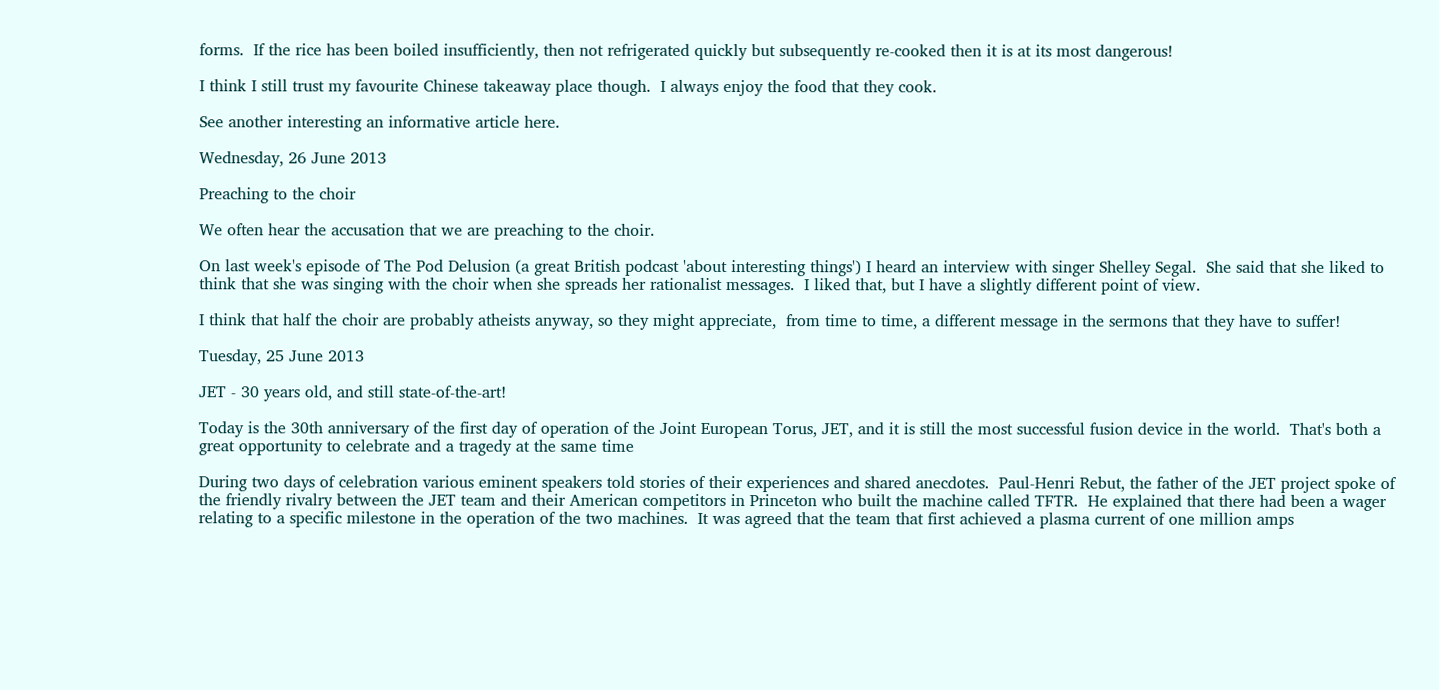forms.  If the rice has been boiled insufficiently, then not refrigerated quickly but subsequently re-cooked then it is at its most dangerous!

I think I still trust my favourite Chinese takeaway place though.  I always enjoy the food that they cook.

See another interesting an informative article here.

Wednesday, 26 June 2013

Preaching to the choir

We often hear the accusation that we are preaching to the choir.

On last week's episode of The Pod Delusion (a great British podcast 'about interesting things') I heard an interview with singer Shelley Segal.  She said that she liked to think that she was singing with the choir when she spreads her rationalist messages.  I liked that, but I have a slightly different point of view.

I think that half the choir are probably atheists anyway, so they might appreciate,  from time to time, a different message in the sermons that they have to suffer!

Tuesday, 25 June 2013

JET - 30 years old, and still state-of-the-art!

Today is the 30th anniversary of the first day of operation of the Joint European Torus, JET, and it is still the most successful fusion device in the world.  That's both a great opportunity to celebrate and a tragedy at the same time

During two days of celebration various eminent speakers told stories of their experiences and shared anecdotes.  Paul-Henri Rebut, the father of the JET project spoke of the friendly rivalry between the JET team and their American competitors in Princeton who built the machine called TFTR.  He explained that there had been a wager relating to a specific milestone in the operation of the two machines.  It was agreed that the team that first achieved a plasma current of one million amps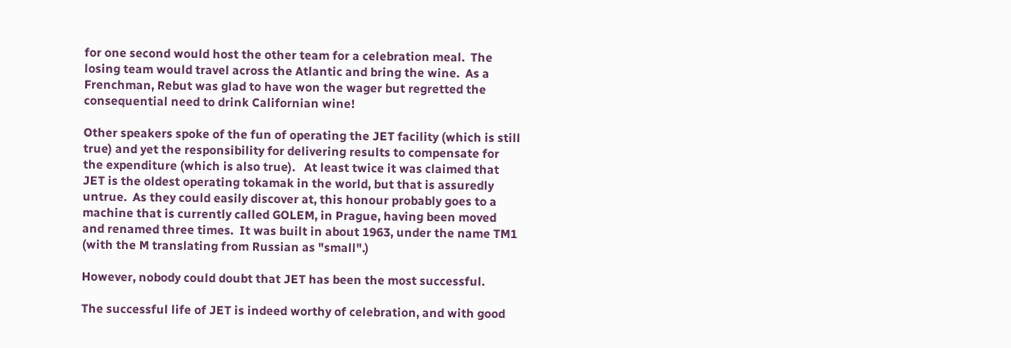for one second would host the other team for a celebration meal.  The losing team would travel across the Atlantic and bring the wine.  As a Frenchman, Rebut was glad to have won the wager but regretted the consequential need to drink Californian wine!

Other speakers spoke of the fun of operating the JET facility (which is still true) and yet the responsibility for delivering results to compensate for the expenditure (which is also true).   At least twice it was claimed that JET is the oldest operating tokamak in the world, but that is assuredly untrue.  As they could easily discover at, this honour probably goes to a machine that is currently called GOLEM, in Prague, having been moved and renamed three times.  It was built in about 1963, under the name TM1 (with the M translating from Russian as "small".)

However, nobody could doubt that JET has been the most successful.

The successful life of JET is indeed worthy of celebration, and with good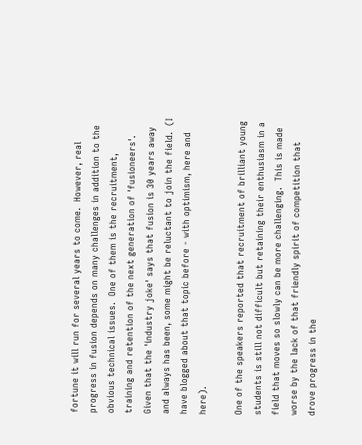fortune it will run for several years to come.  However, real progress in fusion depends on many challenges in addition to the obvious technical issues.  One of them is the recruitment, training and retention of the next generation of 'fusioneers'.  Given that the 'industry joke' says that fusion is 30 years away and always has been, some might be reluctant to join the field.  (I have blogged about that topic before - with optimism, here and here).

One of the speakers reported that recruitment of brilliant young students is still not difficult but retaining their enthusiasm in a field that moves so slowly can be more challenging.  This is made worse by the lack of that friendly spirit of competition that drove progress in the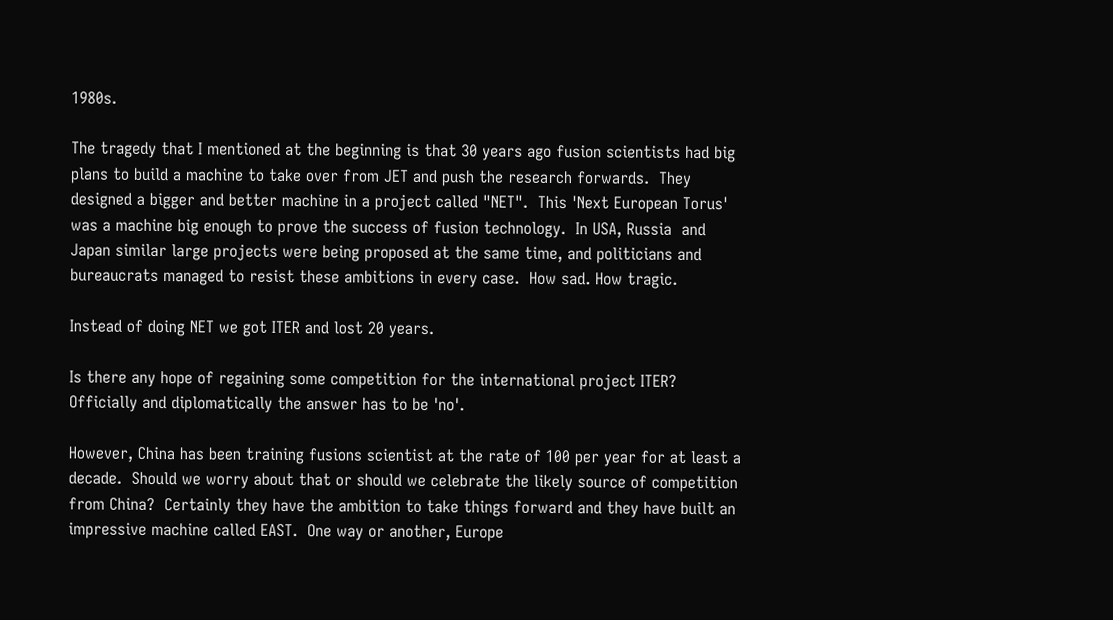1980s.

The tragedy that I mentioned at the beginning is that 30 years ago fusion scientists had big plans to build a machine to take over from JET and push the research forwards.  They designed a bigger and better machine in a project called "NET".  This 'Next European Torus' was a machine big enough to prove the success of fusion technology.  In USA, Russia  and Japan similar large projects were being proposed at the same time, and politicians and bureaucrats managed to resist these ambitions in every case.  How sad. How tragic.

Instead of doing NET we got ITER and lost 20 years.

Is there any hope of regaining some competition for the international project ITER?  Officially and diplomatically the answer has to be 'no'.

However, China has been training fusions scientist at the rate of 100 per year for at least a decade.  Should we worry about that or should we celebrate the likely source of competition from China?  Certainly they have the ambition to take things forward and they have built an impressive machine called EAST.  One way or another, Europe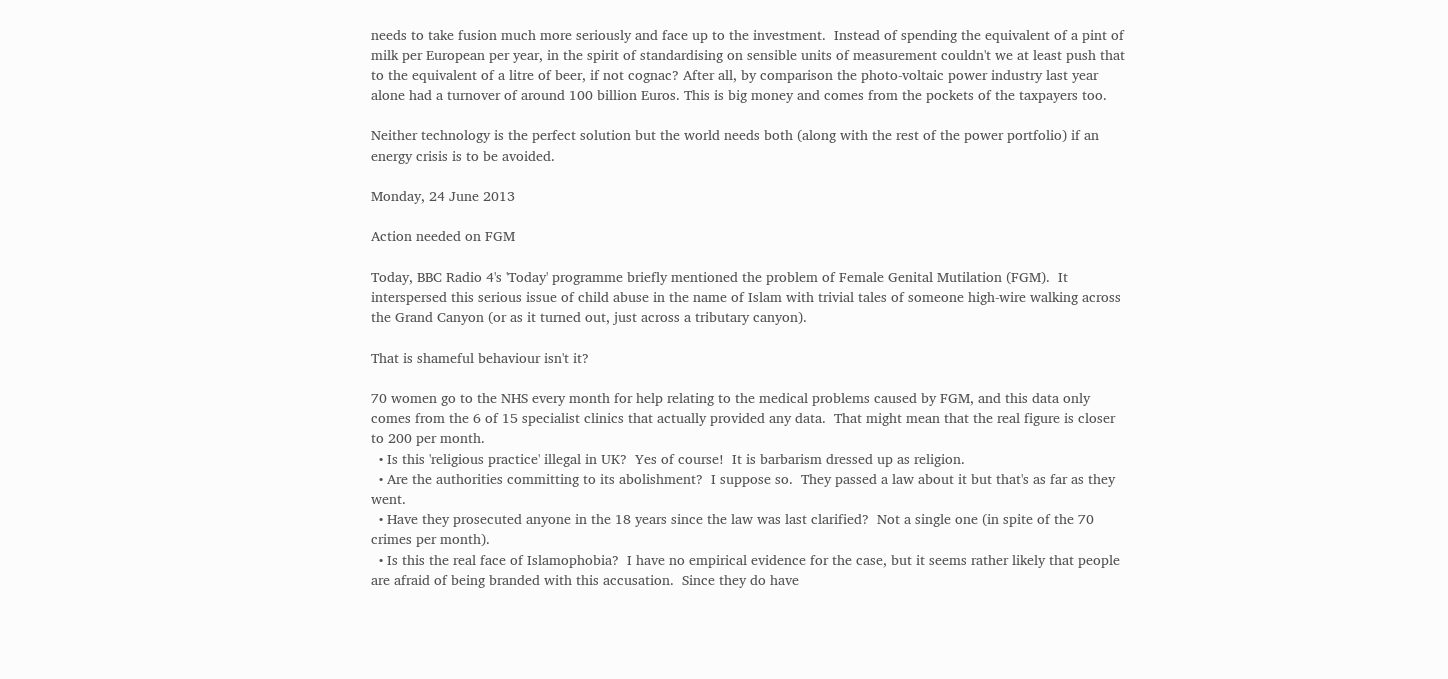needs to take fusion much more seriously and face up to the investment.  Instead of spending the equivalent of a pint of milk per European per year, in the spirit of standardising on sensible units of measurement couldn't we at least push that to the equivalent of a litre of beer, if not cognac? After all, by comparison the photo-voltaic power industry last year alone had a turnover of around 100 billion Euros. This is big money and comes from the pockets of the taxpayers too.

Neither technology is the perfect solution but the world needs both (along with the rest of the power portfolio) if an energy crisis is to be avoided.

Monday, 24 June 2013

Action needed on FGM

Today, BBC Radio 4's 'Today' programme briefly mentioned the problem of Female Genital Mutilation (FGM).  It interspersed this serious issue of child abuse in the name of Islam with trivial tales of someone high-wire walking across the Grand Canyon (or as it turned out, just across a tributary canyon).

That is shameful behaviour isn't it?

70 women go to the NHS every month for help relating to the medical problems caused by FGM, and this data only comes from the 6 of 15 specialist clinics that actually provided any data.  That might mean that the real figure is closer to 200 per month.
  • Is this 'religious practice' illegal in UK?  Yes of course!  It is barbarism dressed up as religion.
  • Are the authorities committing to its abolishment?  I suppose so.  They passed a law about it but that's as far as they went.
  • Have they prosecuted anyone in the 18 years since the law was last clarified?  Not a single one (in spite of the 70 crimes per month).
  • Is this the real face of Islamophobia?  I have no empirical evidence for the case, but it seems rather likely that people are afraid of being branded with this accusation.  Since they do have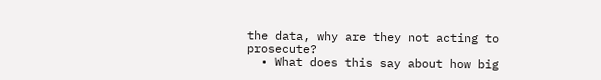the data, why are they not acting to prosecute?
  • What does this say about how big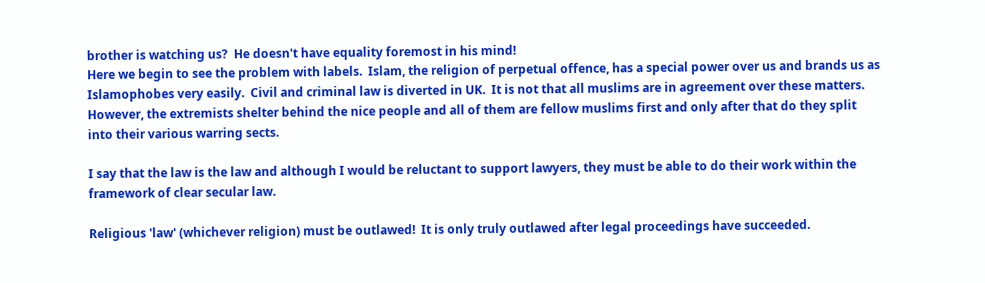brother is watching us?  He doesn't have equality foremost in his mind!
Here we begin to see the problem with labels.  Islam, the religion of perpetual offence, has a special power over us and brands us as Islamophobes very easily.  Civil and criminal law is diverted in UK.  It is not that all muslims are in agreement over these matters.  However, the extremists shelter behind the nice people and all of them are fellow muslims first and only after that do they split into their various warring sects.

I say that the law is the law and although I would be reluctant to support lawyers, they must be able to do their work within the framework of clear secular law.

Religious 'law' (whichever religion) must be outlawed!  It is only truly outlawed after legal proceedings have succeeded.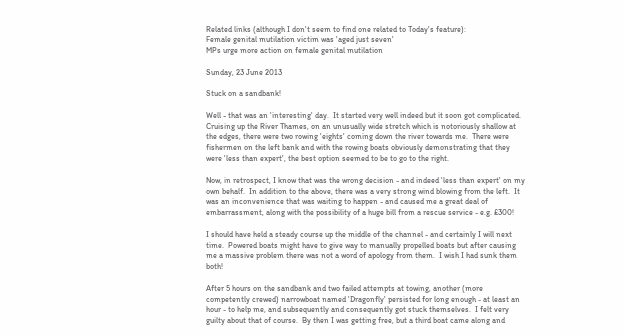Related links (although I don't seem to find one related to Today's feature):
Female genital mutilation victim was 'aged just seven'
MPs urge more action on female genital mutilation

Sunday, 23 June 2013

Stuck on a sandbank!

Well - that was an 'interesting' day.  It started very well indeed but it soon got complicated.  Cruising up the River Thames, on an unusually wide stretch which is notoriously shallow at the edges, there were two rowing 'eights' coming down the river towards me.  There were fishermen on the left bank and with the rowing boats obviously demonstrating that they were 'less than expert', the best option seemed to be to go to the right.

Now, in retrospect, I know that was the wrong decision - and indeed 'less than expert' on my own behalf.  In addition to the above, there was a very strong wind blowing from the left.  It was an inconvenience that was waiting to happen - and caused me a great deal of embarrassment, along with the possibility of a huge bill from a rescue service - e.g. £300!

I should have held a steady course up the middle of the channel - and certainly I will next time.  Powered boats might have to give way to manually propelled boats but after causing me a massive problem there was not a word of apology from them.  I wish I had sunk them both!

After 5 hours on the sandbank and two failed attempts at towing, another (more competently crewed) narrowboat named 'Dragonfly' persisted for long enough - at least an hour - to help me, and subsequently and consequently got stuck themselves.  I felt very guilty about that of course.  By then I was getting free, but a third boat came along and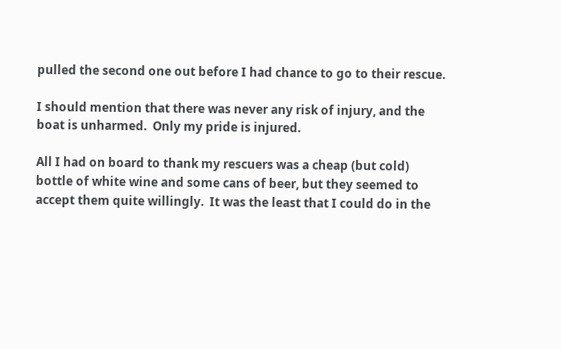pulled the second one out before I had chance to go to their rescue.

I should mention that there was never any risk of injury, and the boat is unharmed.  Only my pride is injured.

All I had on board to thank my rescuers was a cheap (but cold) bottle of white wine and some cans of beer, but they seemed to accept them quite willingly.  It was the least that I could do in the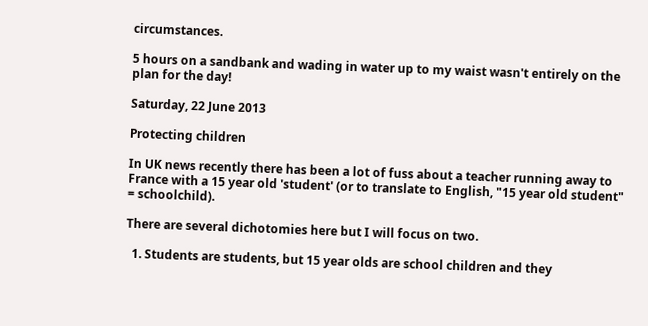circumstances.

5 hours on a sandbank and wading in water up to my waist wasn't entirely on the plan for the day!

Saturday, 22 June 2013

Protecting children

In UK news recently there has been a lot of fuss about a teacher running away to France with a 15 year old 'student' (or to translate to English, "15 year old student" = schoolchild).

There are several dichotomies here but I will focus on two.

  1. Students are students, but 15 year olds are school children and they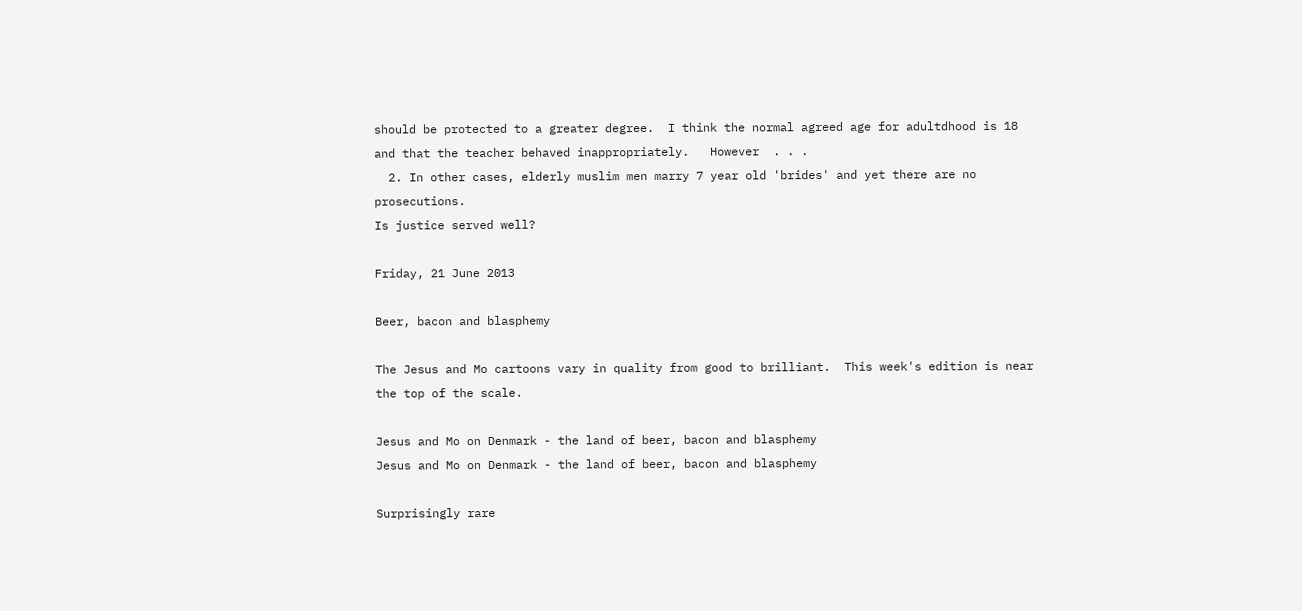should be protected to a greater degree.  I think the normal agreed age for adultdhood is 18 and that the teacher behaved inappropriately.   However  . . .
  2. In other cases, elderly muslim men marry 7 year old 'brides' and yet there are no prosecutions.
Is justice served well?

Friday, 21 June 2013

Beer, bacon and blasphemy

The Jesus and Mo cartoons vary in quality from good to brilliant.  This week's edition is near the top of the scale.

Jesus and Mo on Denmark - the land of beer, bacon and blasphemy
Jesus and Mo on Denmark - the land of beer, bacon and blasphemy

Surprisingly rare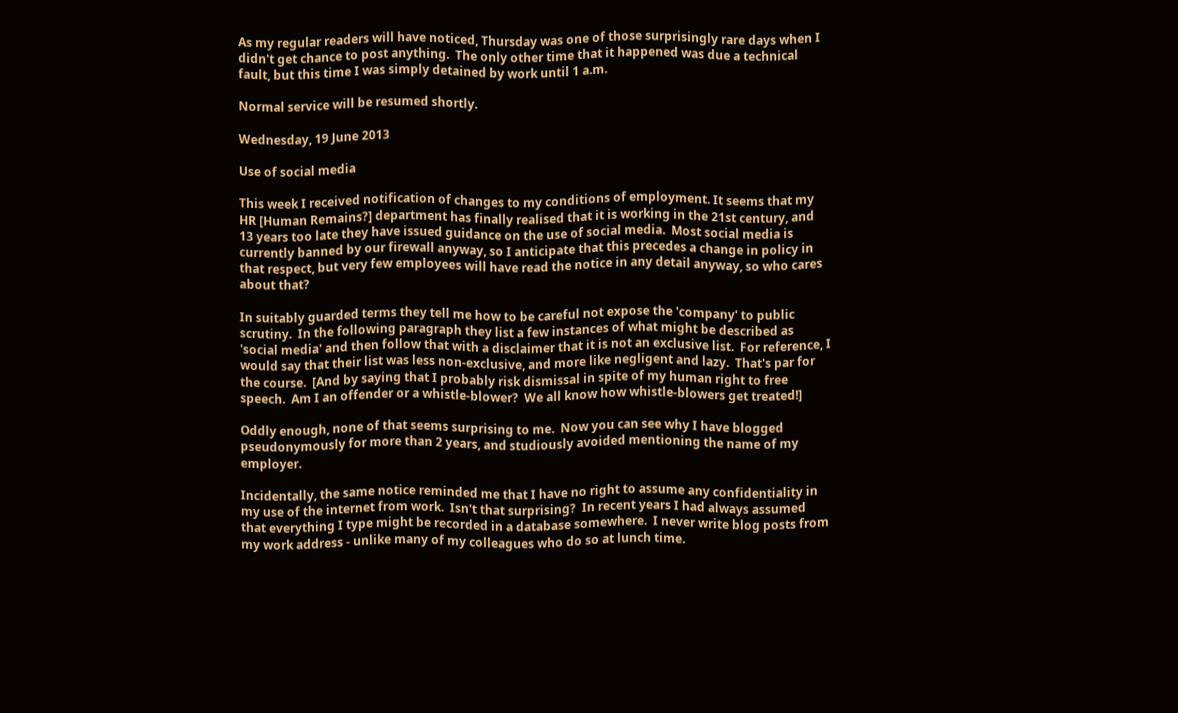As my regular readers will have noticed, Thursday was one of those surprisingly rare days when I didn't get chance to post anything.  The only other time that it happened was due a technical fault, but this time I was simply detained by work until 1 a.m.

Normal service will be resumed shortly.

Wednesday, 19 June 2013

Use of social media

This week I received notification of changes to my conditions of employment. It seems that my HR [Human Remains?] department has finally realised that it is working in the 21st century, and 13 years too late they have issued guidance on the use of social media.  Most social media is currently banned by our firewall anyway, so I anticipate that this precedes a change in policy in that respect, but very few employees will have read the notice in any detail anyway, so who cares about that?

In suitably guarded terms they tell me how to be careful not expose the 'company' to public scrutiny.  In the following paragraph they list a few instances of what might be described as 'social media' and then follow that with a disclaimer that it is not an exclusive list.  For reference, I would say that their list was less non-exclusive, and more like negligent and lazy.  That's par for the course.  [And by saying that I probably risk dismissal in spite of my human right to free speech.  Am I an offender or a whistle-blower?  We all know how whistle-blowers get treated!]

Oddly enough, none of that seems surprising to me.  Now you can see why I have blogged pseudonymously for more than 2 years, and studiously avoided mentioning the name of my employer.

Incidentally, the same notice reminded me that I have no right to assume any confidentiality in my use of the internet from work.  Isn't that surprising?  In recent years I had always assumed that everything I type might be recorded in a database somewhere.  I never write blog posts from my work address - unlike many of my colleagues who do so at lunch time.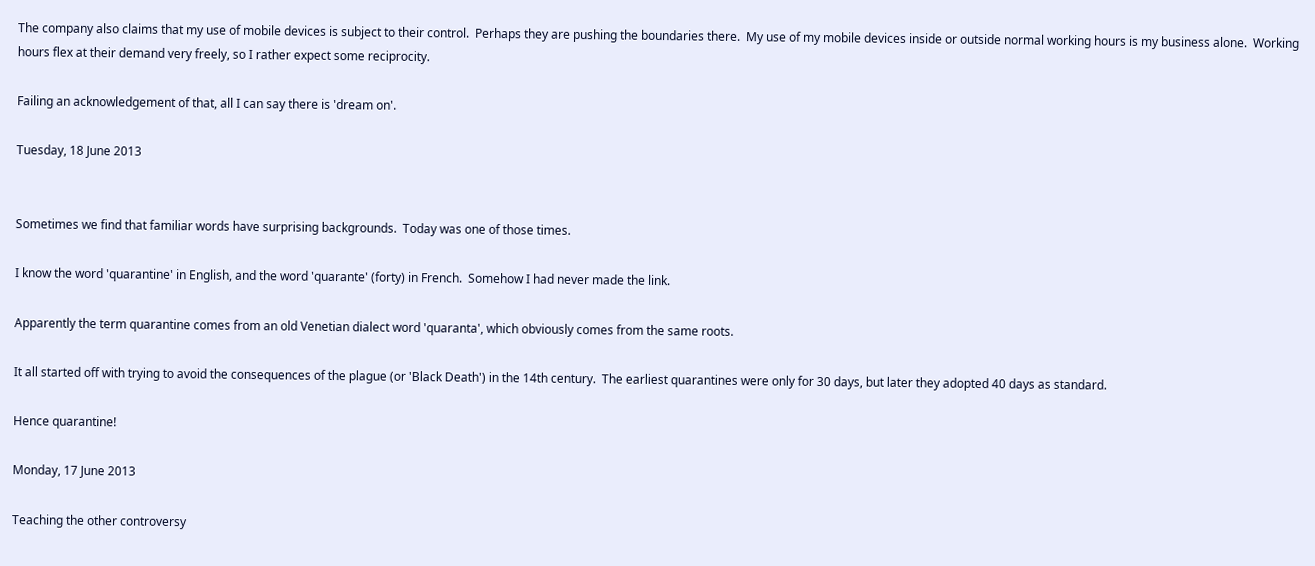The company also claims that my use of mobile devices is subject to their control.  Perhaps they are pushing the boundaries there.  My use of my mobile devices inside or outside normal working hours is my business alone.  Working hours flex at their demand very freely, so I rather expect some reciprocity.

Failing an acknowledgement of that, all I can say there is 'dream on'.

Tuesday, 18 June 2013


Sometimes we find that familiar words have surprising backgrounds.  Today was one of those times.

I know the word 'quarantine' in English, and the word 'quarante' (forty) in French.  Somehow I had never made the link.

Apparently the term quarantine comes from an old Venetian dialect word 'quaranta', which obviously comes from the same roots.

It all started off with trying to avoid the consequences of the plague (or 'Black Death') in the 14th century.  The earliest quarantines were only for 30 days, but later they adopted 40 days as standard.

Hence quarantine!

Monday, 17 June 2013

Teaching the other controversy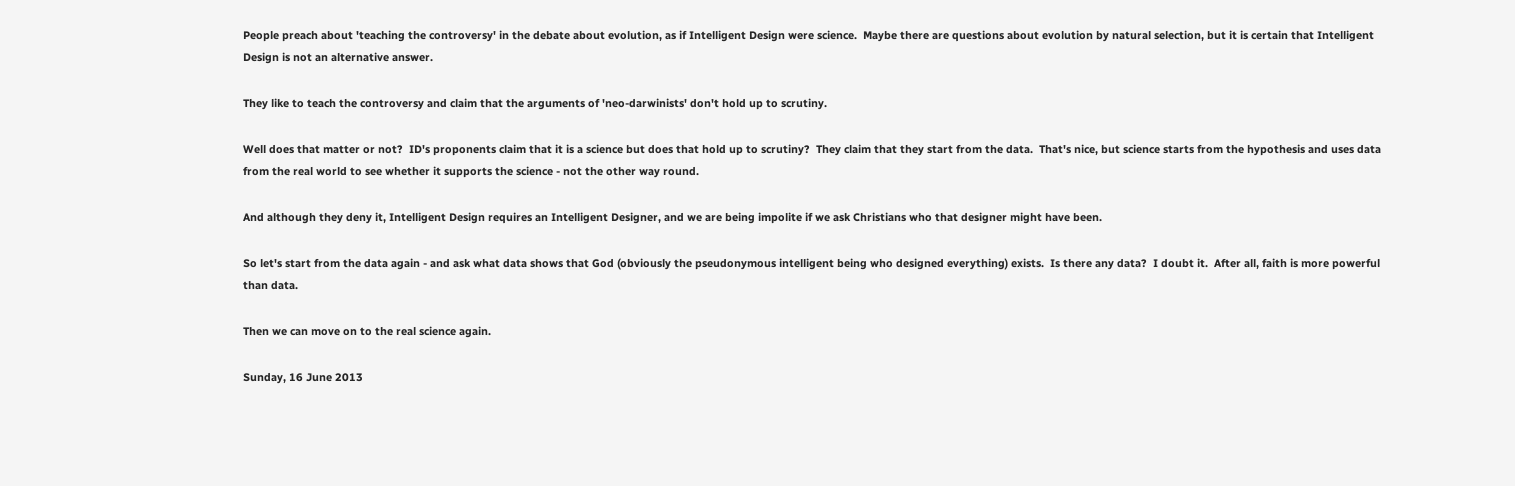People preach about 'teaching the controversy' in the debate about evolution, as if Intelligent Design were science.  Maybe there are questions about evolution by natural selection, but it is certain that Intelligent Design is not an alternative answer.

They like to teach the controversy and claim that the arguments of 'neo-darwinists' don't hold up to scrutiny.

Well does that matter or not?  ID's proponents claim that it is a science but does that hold up to scrutiny?  They claim that they start from the data.  That's nice, but science starts from the hypothesis and uses data from the real world to see whether it supports the science - not the other way round.

And although they deny it, Intelligent Design requires an Intelligent Designer, and we are being impolite if we ask Christians who that designer might have been.

So let's start from the data again - and ask what data shows that God (obviously the pseudonymous intelligent being who designed everything) exists.  Is there any data?  I doubt it.  After all, faith is more powerful than data.

Then we can move on to the real science again.

Sunday, 16 June 2013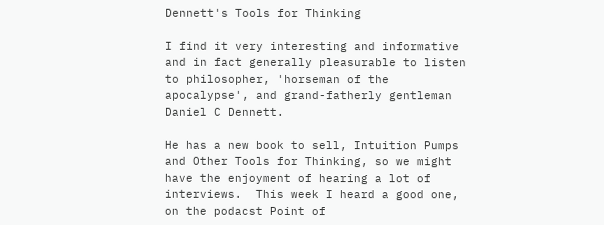Dennett's Tools for Thinking

I find it very interesting and informative and in fact generally pleasurable to listen to philosopher, 'horseman of the apocalypse', and grand-fatherly gentleman Daniel C Dennett.

He has a new book to sell, Intuition Pumps and Other Tools for Thinking, so we might have the enjoyment of hearing a lot of interviews.  This week I heard a good one, on the podacst Point of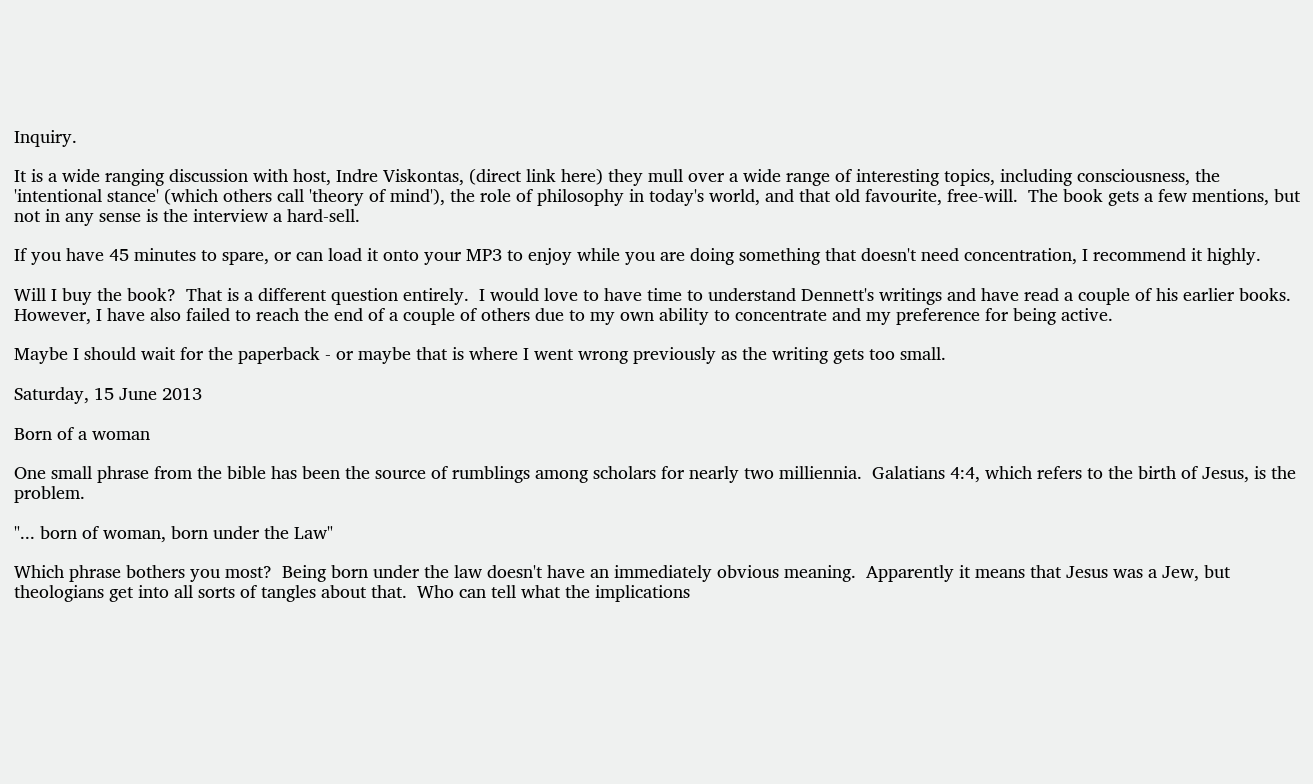Inquiry.

It is a wide ranging discussion with host, Indre Viskontas, (direct link here) they mull over a wide range of interesting topics, including consciousness, the 'intentional stance' (which others call 'theory of mind'), the role of philosophy in today's world, and that old favourite, free-will.  The book gets a few mentions, but not in any sense is the interview a hard-sell.

If you have 45 minutes to spare, or can load it onto your MP3 to enjoy while you are doing something that doesn't need concentration, I recommend it highly.

Will I buy the book?  That is a different question entirely.  I would love to have time to understand Dennett's writings and have read a couple of his earlier books.  However, I have also failed to reach the end of a couple of others due to my own ability to concentrate and my preference for being active.

Maybe I should wait for the paperback - or maybe that is where I went wrong previously as the writing gets too small.

Saturday, 15 June 2013

Born of a woman

One small phrase from the bible has been the source of rumblings among scholars for nearly two milliennia.  Galatians 4:4, which refers to the birth of Jesus, is the problem.

"... born of woman, born under the Law"

Which phrase bothers you most?  Being born under the law doesn't have an immediately obvious meaning.  Apparently it means that Jesus was a Jew, but theologians get into all sorts of tangles about that.  Who can tell what the implications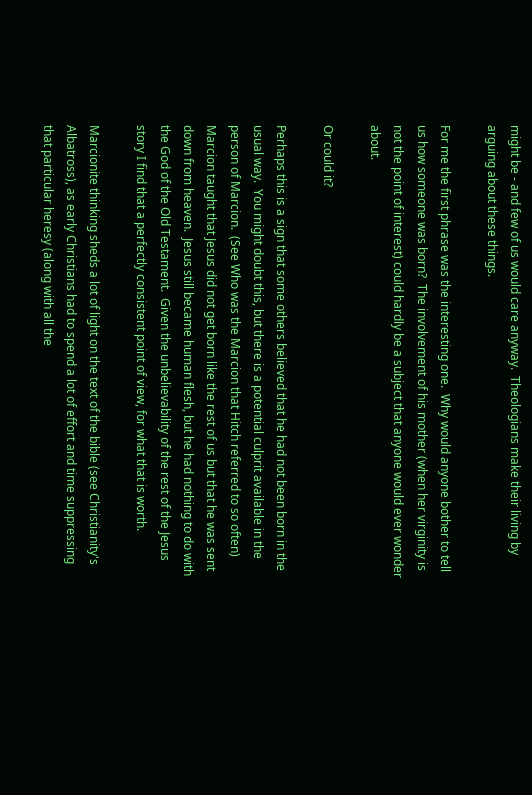might be - and few of us would care anyway.  Theologians make their living by arguing about these things.

For me the first phrase was the interesting one.  Why would anyone bother to tell us how someone was born?  The involvement of his mother (when her virginity is not the point of interest) could hardly be a subject that anyone would ever wonder about.

Or could it?

Perhaps this is a sign that some others believed that he had not been born in the usual way.  You might doubt this, but there is a potential culprit available in the person of Marcion.  (See Who was the Marcion that Hitch referred to so often)  Marcion taught that Jesus did not get born like the rest of us but that he was sent down from heaven.  Jesus still became human flesh, but he had nothing to do with the God of the Old Testament.  Given the unbelievability of the rest of the Jesus story I find that a perfectly consistent point of view, for what that is worth.

Marcionite thinking sheds a lot of light on the text of the bible (see Christianity's Albatross), as early Christians had to spend a lot of effort and time suppressing that particular heresy (along with all the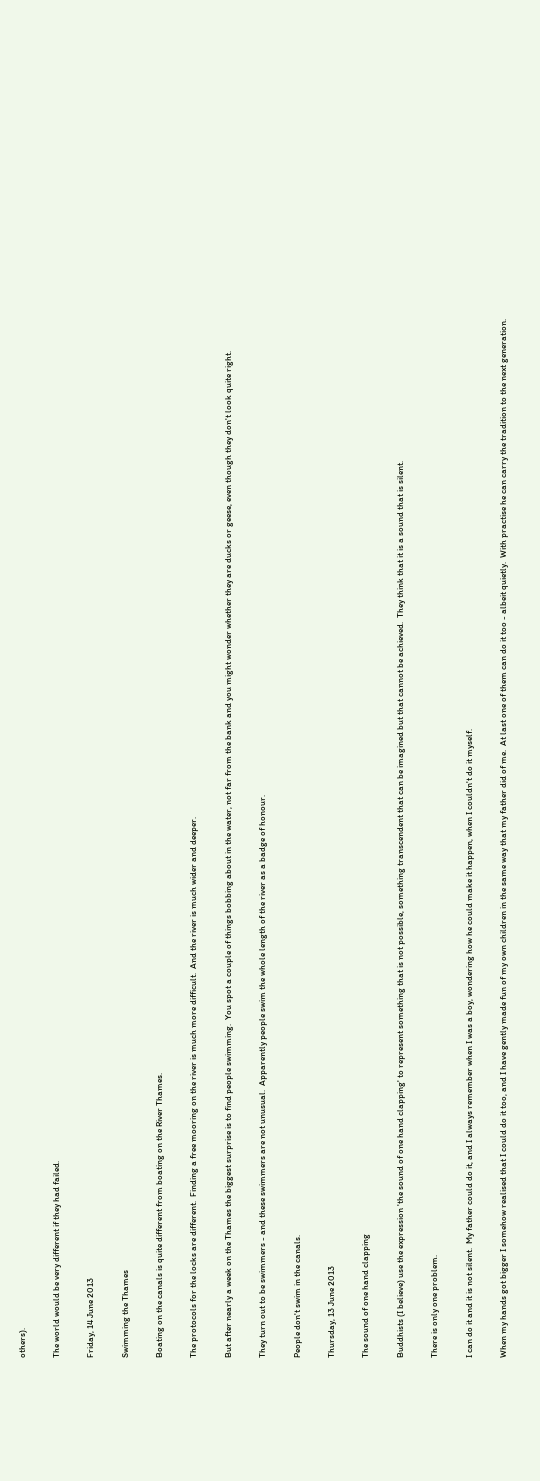others).

The world would be very different if they had failed.

Friday, 14 June 2013

Swimming the Thames

Boating on the canals is quite different from boating on the River Thames.

The protocols for the locks are different.  Finding a free mooring on the river is much more difficult.  And the river is much wider and deeper.

But after nearly a week on the Thames the biggest surprise is to find people swimming.  You spot a couple of things bobbing about in the water, not far from the bank and you might wonder whether they are ducks or geese, even though they don't look quite right.

They turn out to be swimmers - and these swimmers are not unusual.  Apparently people swim the whole length of the river as a badge of honour.

People don't swim in the canals.

Thursday, 13 June 2013

The sound of one hand clapping

Buddhists (I believe) use the expression 'the sound of one hand clapping' to represent something that is not possible, something transcendent that can be imagined but that cannot be achieved.  They think that it is a sound that is silent.

There is only one problem.

I can do it and it is not silent.  My father could do it, and I always remember when I was a boy, wondering how he could make it happen, when I couldn't do it myself.

When my hands got bigger I somehow realised that I could do it too, and I have gently made fun of my own children in the same way that my father did of me.  At last one of them can do it too - albeit quietly.  With practise he can carry the tradition to the next generation.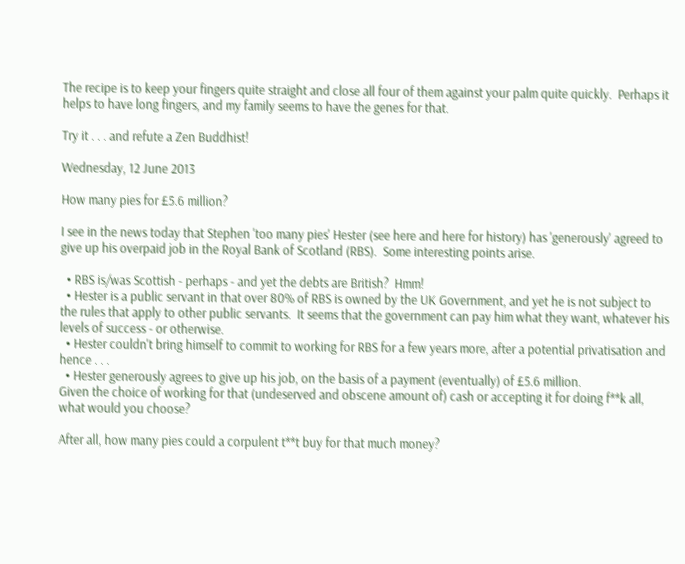The recipe is to keep your fingers quite straight and close all four of them against your palm quite quickly.  Perhaps it helps to have long fingers, and my family seems to have the genes for that.

Try it . . . and refute a Zen Buddhist!

Wednesday, 12 June 2013

How many pies for £5.6 million?

I see in the news today that Stephen 'too many pies' Hester (see here and here for history) has 'generously' agreed to give up his overpaid job in the Royal Bank of Scotland (RBS).  Some interesting points arise.

  • RBS is/was Scottish - perhaps - and yet the debts are British?  Hmm!
  • Hester is a public servant in that over 80% of RBS is owned by the UK Government, and yet he is not subject to the rules that apply to other public servants.  It seems that the government can pay him what they want, whatever his levels of success - or otherwise.
  • Hester couldn't bring himself to commit to working for RBS for a few years more, after a potential privatisation and hence . . .
  • Hester generously agrees to give up his job, on the basis of a payment (eventually) of £5.6 million.
Given the choice of working for that (undeserved and obscene amount of) cash or accepting it for doing f**k all, what would you choose?

After all, how many pies could a corpulent t**t buy for that much money?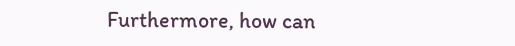Furthermore, how can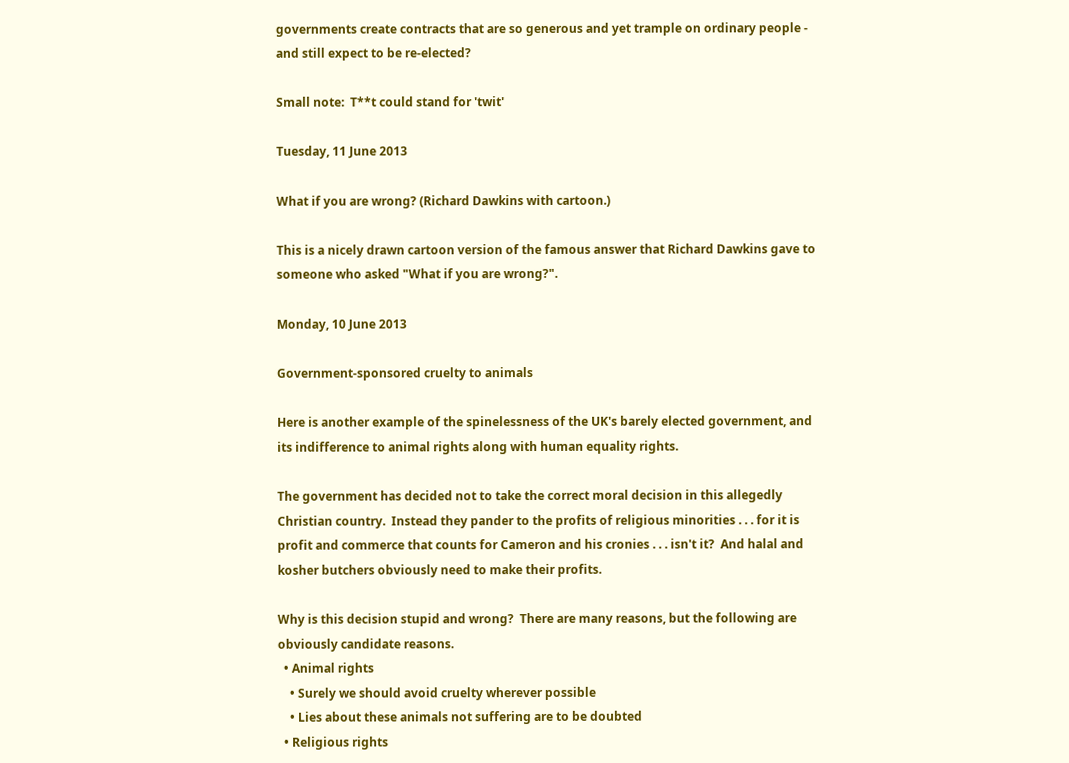governments create contracts that are so generous and yet trample on ordinary people - and still expect to be re-elected?

Small note:  T**t could stand for 'twit'

Tuesday, 11 June 2013

What if you are wrong? (Richard Dawkins with cartoon.)

This is a nicely drawn cartoon version of the famous answer that Richard Dawkins gave to someone who asked "What if you are wrong?".

Monday, 10 June 2013

Government-sponsored cruelty to animals

Here is another example of the spinelessness of the UK's barely elected government, and its indifference to animal rights along with human equality rights.

The government has decided not to take the correct moral decision in this allegedly Christian country.  Instead they pander to the profits of religious minorities . . . for it is profit and commerce that counts for Cameron and his cronies . . . isn't it?  And halal and kosher butchers obviously need to make their profits.

Why is this decision stupid and wrong?  There are many reasons, but the following are obviously candidate reasons.
  • Animal rights
    • Surely we should avoid cruelty wherever possible
    • Lies about these animals not suffering are to be doubted
  • Religious rights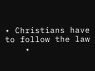• Christians have to follow the law
    •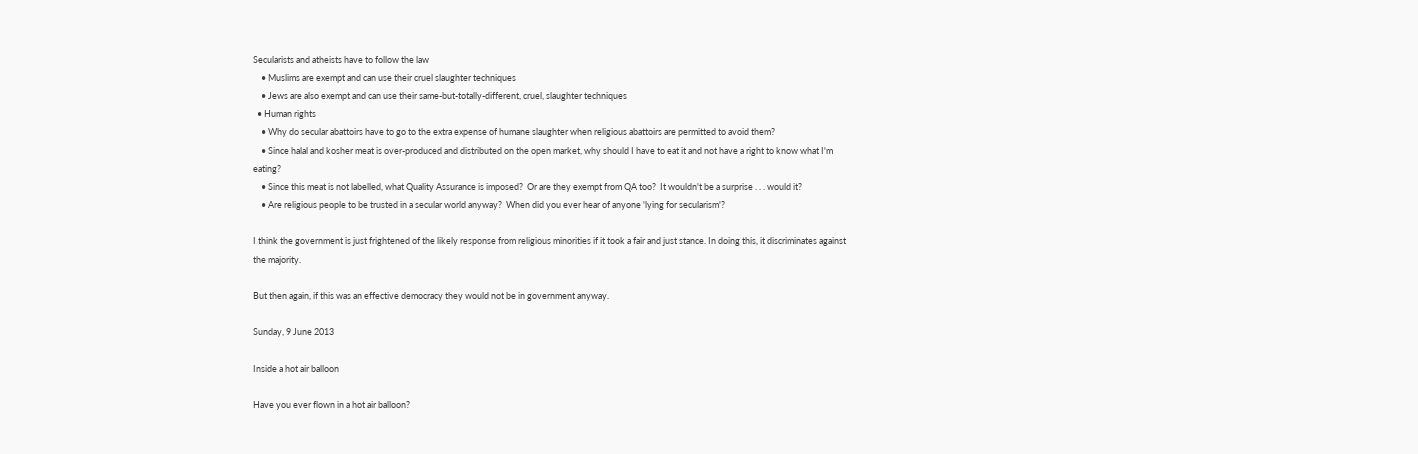Secularists and atheists have to follow the law
    • Muslims are exempt and can use their cruel slaughter techniques
    • Jews are also exempt and can use their same-but-totally-different, cruel, slaughter techniques
  • Human rights
    • Why do secular abattoirs have to go to the extra expense of humane slaughter when religious abattoirs are permitted to avoid them?
    • Since halal and kosher meat is over-produced and distributed on the open market, why should I have to eat it and not have a right to know what I'm eating?
    • Since this meat is not labelled, what Quality Assurance is imposed?  Or are they exempt from QA too?  It wouldn't be a surprise . . . would it?
    • Are religious people to be trusted in a secular world anyway?  When did you ever hear of anyone 'lying for secularism'?

I think the government is just frightened of the likely response from religious minorities if it took a fair and just stance. In doing this, it discriminates against the majority.

But then again, if this was an effective democracy they would not be in government anyway.

Sunday, 9 June 2013

Inside a hot air balloon

Have you ever flown in a hot air balloon?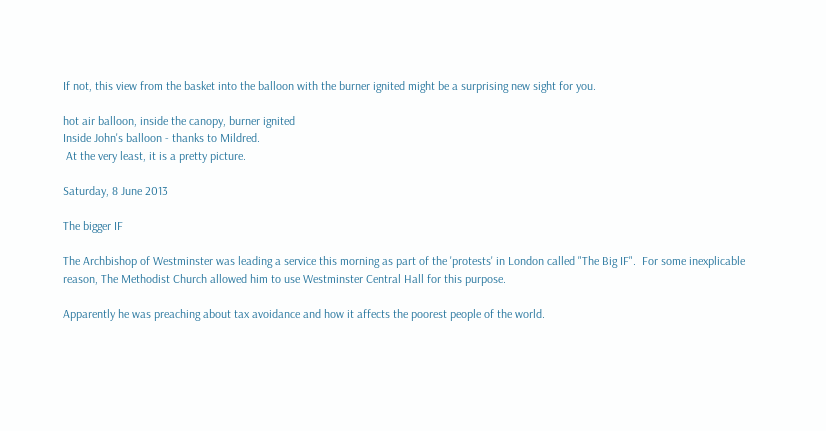If not, this view from the basket into the balloon with the burner ignited might be a surprising new sight for you.

hot air balloon, inside the canopy, burner ignited
Inside John's balloon - thanks to Mildred.
 At the very least, it is a pretty picture.

Saturday, 8 June 2013

The bigger IF

The Archbishop of Westminster was leading a service this morning as part of the 'protests' in London called "The Big IF".  For some inexplicable reason, The Methodist Church allowed him to use Westminster Central Hall for this purpose.

Apparently he was preaching about tax avoidance and how it affects the poorest people of the world.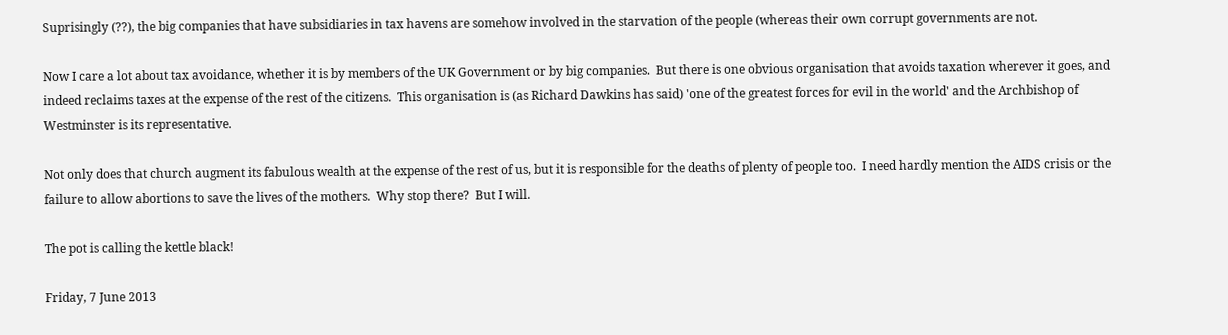Suprisingly (??), the big companies that have subsidiaries in tax havens are somehow involved in the starvation of the people (whereas their own corrupt governments are not.

Now I care a lot about tax avoidance, whether it is by members of the UK Government or by big companies.  But there is one obvious organisation that avoids taxation wherever it goes, and indeed reclaims taxes at the expense of the rest of the citizens.  This organisation is (as Richard Dawkins has said) 'one of the greatest forces for evil in the world' and the Archbishop of Westminster is its representative.

Not only does that church augment its fabulous wealth at the expense of the rest of us, but it is responsible for the deaths of plenty of people too.  I need hardly mention the AIDS crisis or the failure to allow abortions to save the lives of the mothers.  Why stop there?  But I will.

The pot is calling the kettle black!

Friday, 7 June 2013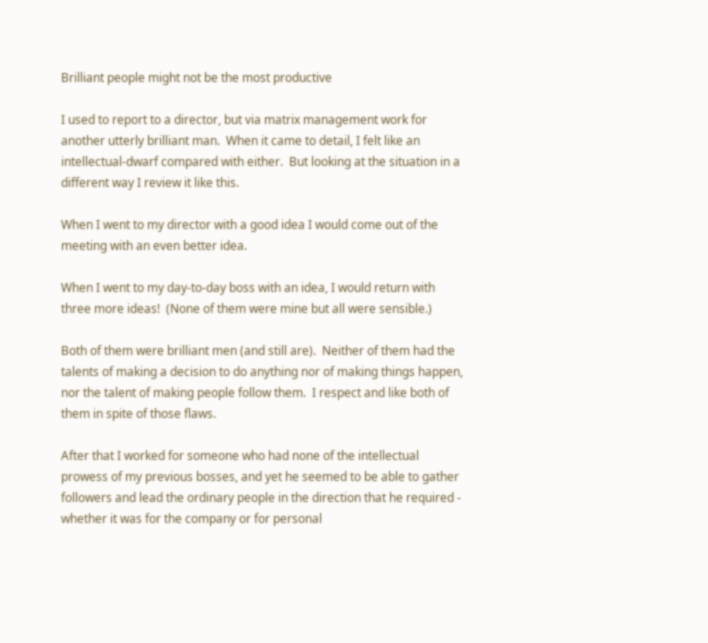Brilliant people might not be the most productive

I used to report to a director, but via matrix management work for another utterly brilliant man.  When it came to detail, I felt like an intellectual-dwarf compared with either.  But looking at the situation in a different way I review it like this.

When I went to my director with a good idea I would come out of the meeting with an even better idea.

When I went to my day-to-day boss with an idea, I would return with three more ideas!  (None of them were mine but all were sensible.)

Both of them were brilliant men (and still are).  Neither of them had the talents of making a decision to do anything nor of making things happen, nor the talent of making people follow them.  I respect and like both of them in spite of those flaws.

After that I worked for someone who had none of the intellectual prowess of my previous bosses, and yet he seemed to be able to gather followers and lead the ordinary people in the direction that he required - whether it was for the company or for personal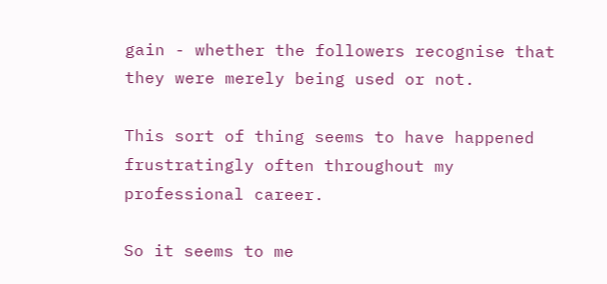gain - whether the followers recognise that they were merely being used or not.

This sort of thing seems to have happened frustratingly often throughout my professional career.

So it seems to me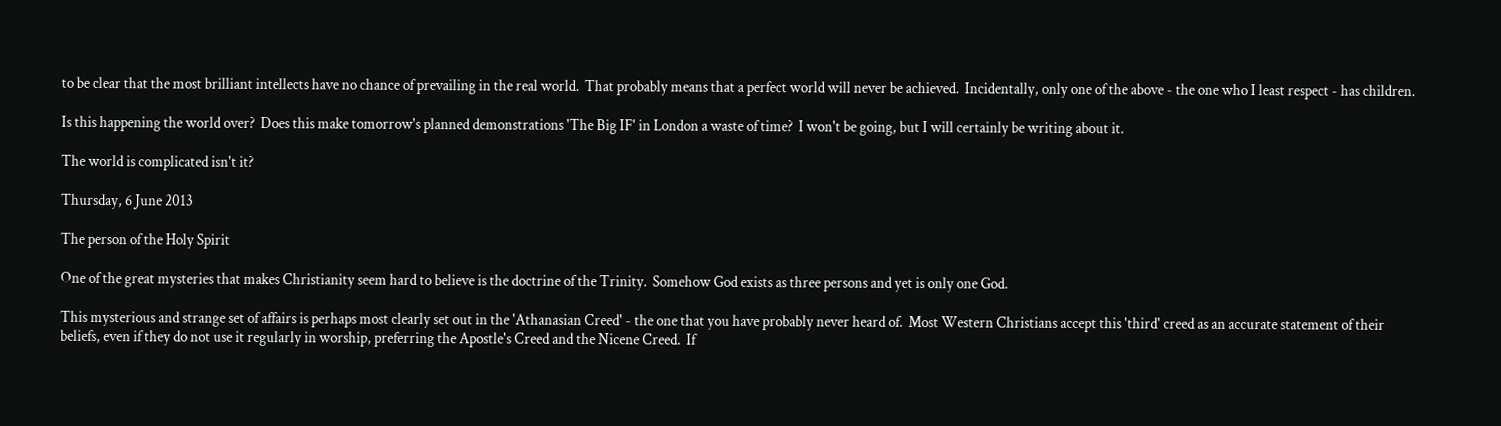to be clear that the most brilliant intellects have no chance of prevailing in the real world.  That probably means that a perfect world will never be achieved.  Incidentally, only one of the above - the one who I least respect - has children.

Is this happening the world over?  Does this make tomorrow's planned demonstrations 'The Big IF' in London a waste of time?  I won't be going, but I will certainly be writing about it.

The world is complicated isn't it?

Thursday, 6 June 2013

The person of the Holy Spirit

One of the great mysteries that makes Christianity seem hard to believe is the doctrine of the Trinity.  Somehow God exists as three persons and yet is only one God.

This mysterious and strange set of affairs is perhaps most clearly set out in the 'Athanasian Creed' - the one that you have probably never heard of.  Most Western Christians accept this 'third' creed as an accurate statement of their beliefs, even if they do not use it regularly in worship, preferring the Apostle's Creed and the Nicene Creed.  If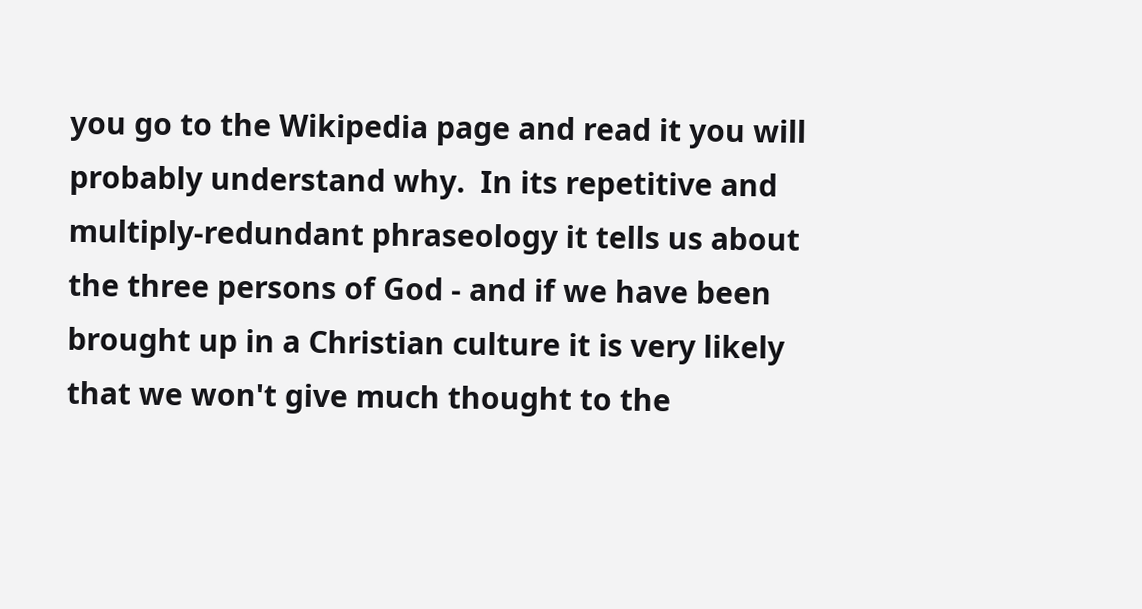you go to the Wikipedia page and read it you will probably understand why.  In its repetitive and multiply-redundant phraseology it tells us about the three persons of God - and if we have been brought up in a Christian culture it is very likely that we won't give much thought to the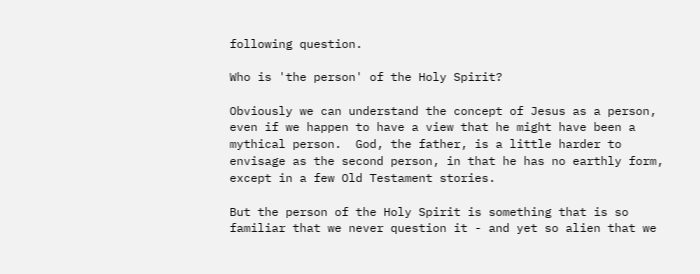following question.

Who is 'the person' of the Holy Spirit?

Obviously we can understand the concept of Jesus as a person, even if we happen to have a view that he might have been a mythical person.  God, the father, is a little harder to envisage as the second person, in that he has no earthly form, except in a few Old Testament stories.

But the person of the Holy Spirit is something that is so familiar that we never question it - and yet so alien that we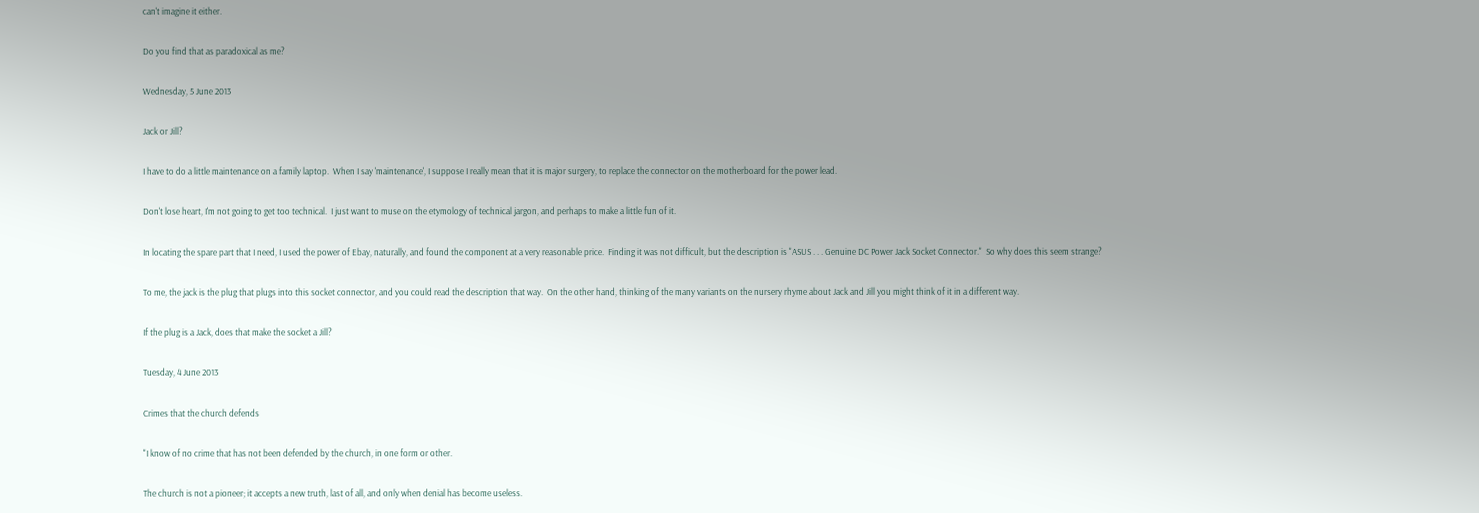can't imagine it either.

Do you find that as paradoxical as me?

Wednesday, 5 June 2013

Jack or Jill?

I have to do a little maintenance on a family laptop.  When I say 'maintenance', I suppose I really mean that it is major surgery, to replace the connector on the motherboard for the power lead.

Don't lose heart, I'm not going to get too technical.  I just want to muse on the etymology of technical jargon, and perhaps to make a little fun of it.

In locating the spare part that I need, I used the power of Ebay, naturally, and found the component at a very reasonable price.  Finding it was not difficult, but the description is "ASUS . . . Genuine DC Power Jack Socket Connector."  So why does this seem strange?

To me, the jack is the plug that plugs into this socket connector, and you could read the description that way.  On the other hand, thinking of the many variants on the nursery rhyme about Jack and Jill you might think of it in a different way.

If the plug is a Jack, does that make the socket a Jill?

Tuesday, 4 June 2013

Crimes that the church defends

"I know of no crime that has not been defended by the church, in one form or other.

The church is not a pioneer; it accepts a new truth, last of all, and only when denial has become useless.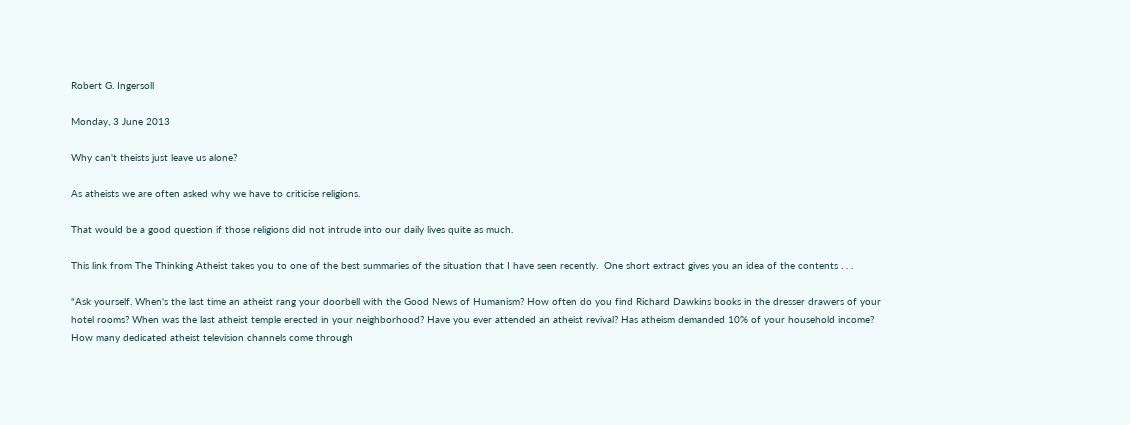Robert G. Ingersoll

Monday, 3 June 2013

Why can't theists just leave us alone?

As atheists we are often asked why we have to criticise religions.

That would be a good question if those religions did not intrude into our daily lives quite as much.

This link from The Thinking Atheist takes you to one of the best summaries of the situation that I have seen recently.  One short extract gives you an idea of the contents . . .

"Ask yourself. When's the last time an atheist rang your doorbell with the Good News of Humanism? How often do you find Richard Dawkins books in the dresser drawers of your hotel rooms? When was the last atheist temple erected in your neighborhood? Have you ever attended an atheist revival? Has atheism demanded 10% of your household income? How many dedicated atheist television channels come through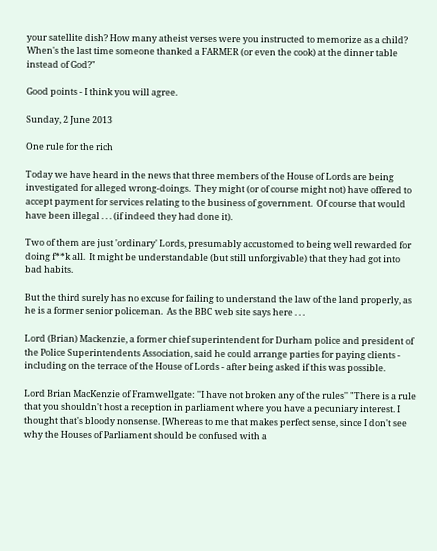your satellite dish? How many atheist verses were you instructed to memorize as a child? When's the last time someone thanked a FARMER (or even the cook) at the dinner table instead of God?"

Good points - I think you will agree.

Sunday, 2 June 2013

One rule for the rich

Today we have heard in the news that three members of the House of Lords are being investigated for alleged wrong-doings.  They might (or of course might not) have offered to accept payment for services relating to the business of government.  Of course that would have been illegal . . . (if indeed they had done it).

Two of them are just 'ordinary' Lords, presumably accustomed to being well rewarded for doing f**k all.  It might be understandable (but still unforgivable) that they had got into bad habits.

But the third surely has no excuse for failing to understand the law of the land properly, as he is a former senior policeman.  As the BBC web site says here . . .

Lord (Brian) Mackenzie, a former chief superintendent for Durham police and president of the Police Superintendents Association, said he could arrange parties for paying clients - including on the terrace of the House of Lords - after being asked if this was possible.

Lord Brian MacKenzie of Framwellgate: ''I have not broken any of the rules'' "There is a rule that you shouldn't host a reception in parliament where you have a pecuniary interest. I thought that's bloody nonsense. [Whereas to me that makes perfect sense, since I don't see why the Houses of Parliament should be confused with a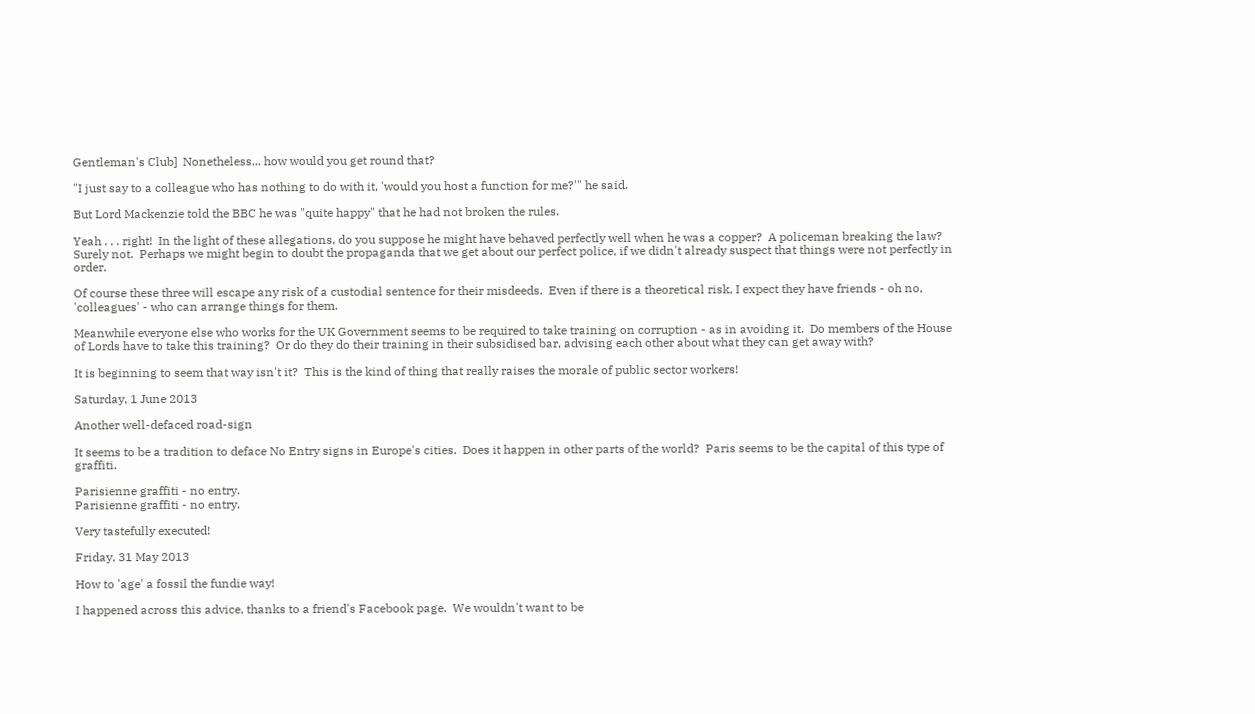Gentleman's Club]  Nonetheless... how would you get round that?

"I just say to a colleague who has nothing to do with it, 'would you host a function for me?'" he said.

But Lord Mackenzie told the BBC he was "quite happy" that he had not broken the rules.

Yeah . . . right!  In the light of these allegations, do you suppose he might have behaved perfectly well when he was a copper?  A policeman breaking the law?  Surely not.  Perhaps we might begin to doubt the propaganda that we get about our perfect police, if we didn't already suspect that things were not perfectly in order.

Of course these three will escape any risk of a custodial sentence for their misdeeds.  Even if there is a theoretical risk, I expect they have friends - oh no, 'colleagues' - who can arrange things for them.

Meanwhile everyone else who works for the UK Government seems to be required to take training on corruption - as in avoiding it.  Do members of the House of Lords have to take this training?  Or do they do their training in their subsidised bar, advising each other about what they can get away with?

It is beginning to seem that way isn't it?  This is the kind of thing that really raises the morale of public sector workers!

Saturday, 1 June 2013

Another well-defaced road-sign

It seems to be a tradition to deface No Entry signs in Europe's cities.  Does it happen in other parts of the world?  Paris seems to be the capital of this type of graffiti.

Parisienne graffiti - no entry.
Parisienne graffiti - no entry.

Very tastefully executed!

Friday, 31 May 2013

How to 'age' a fossil the fundie way!

I happened across this advice, thanks to a friend's Facebook page.  We wouldn't want to be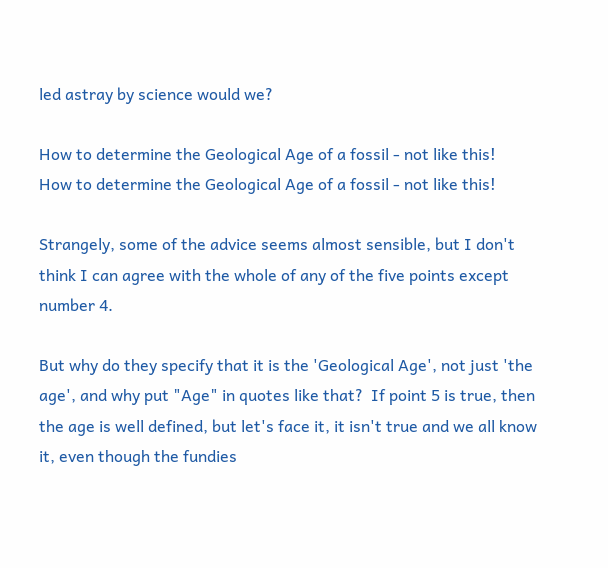led astray by science would we?

How to determine the Geological Age of a fossil - not like this!
How to determine the Geological Age of a fossil - not like this!

Strangely, some of the advice seems almost sensible, but I don't think I can agree with the whole of any of the five points except number 4.

But why do they specify that it is the 'Geological Age', not just 'the age', and why put "Age" in quotes like that?  If point 5 is true, then the age is well defined, but let's face it, it isn't true and we all know it, even though the fundies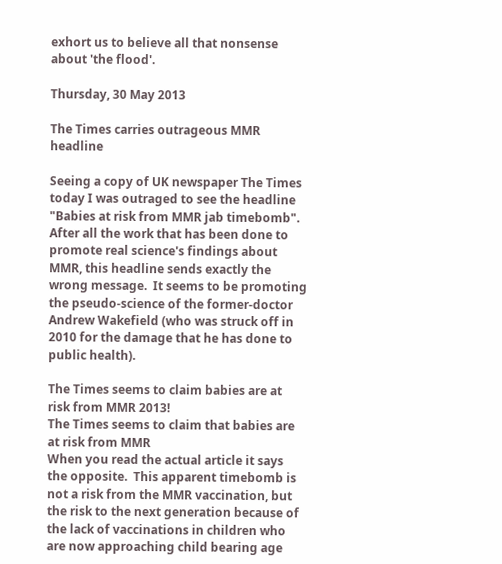exhort us to believe all that nonsense about 'the flood'.

Thursday, 30 May 2013

The Times carries outrageous MMR headline

Seeing a copy of UK newspaper The Times today I was outraged to see the headline "Babies at risk from MMR jab timebomb".  After all the work that has been done to promote real science's findings about MMR, this headline sends exactly the wrong message.  It seems to be promoting the pseudo-science of the former-doctor Andrew Wakefield (who was struck off in 2010 for the damage that he has done to public health).

The Times seems to claim babies are at risk from MMR 2013!
The Times seems to claim that babies are at risk from MMR
When you read the actual article it says the opposite.  This apparent timebomb is not a risk from the MMR vaccination, but the risk to the next generation because of the lack of vaccinations in children who are now approaching child bearing age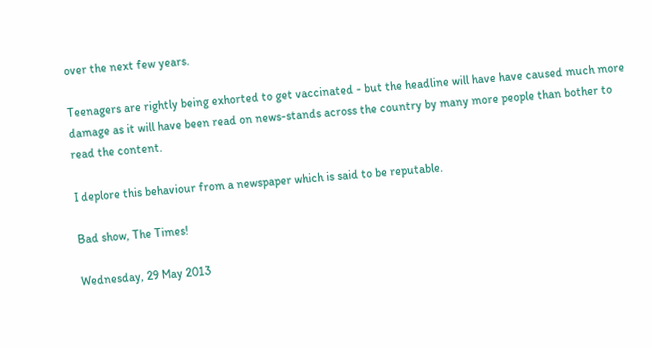over the next few years.

Teenagers are rightly being exhorted to get vaccinated - but the headline will have have caused much more damage as it will have been read on news-stands across the country by many more people than bother to read the content.

I deplore this behaviour from a newspaper which is said to be reputable.

Bad show, The Times!

Wednesday, 29 May 2013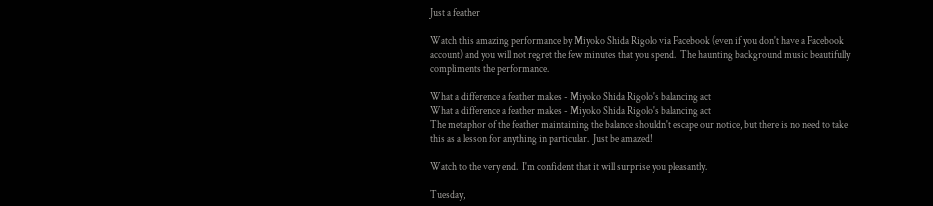Just a feather

Watch this amazing performance by Miyoko Shida Rigolo via Facebook (even if you don't have a Facebook account) and you will not regret the few minutes that you spend.  The haunting background music beautifully compliments the performance.

What a difference a feather makes - Miyoko Shida Rigolo's balancing act
What a difference a feather makes - Miyoko Shida Rigolo's balancing act
The metaphor of the feather maintaining the balance shouldn't escape our notice, but there is no need to take this as a lesson for anything in particular.  Just be amazed!

Watch to the very end.  I'm confident that it will surprise you pleasantly.

Tuesday,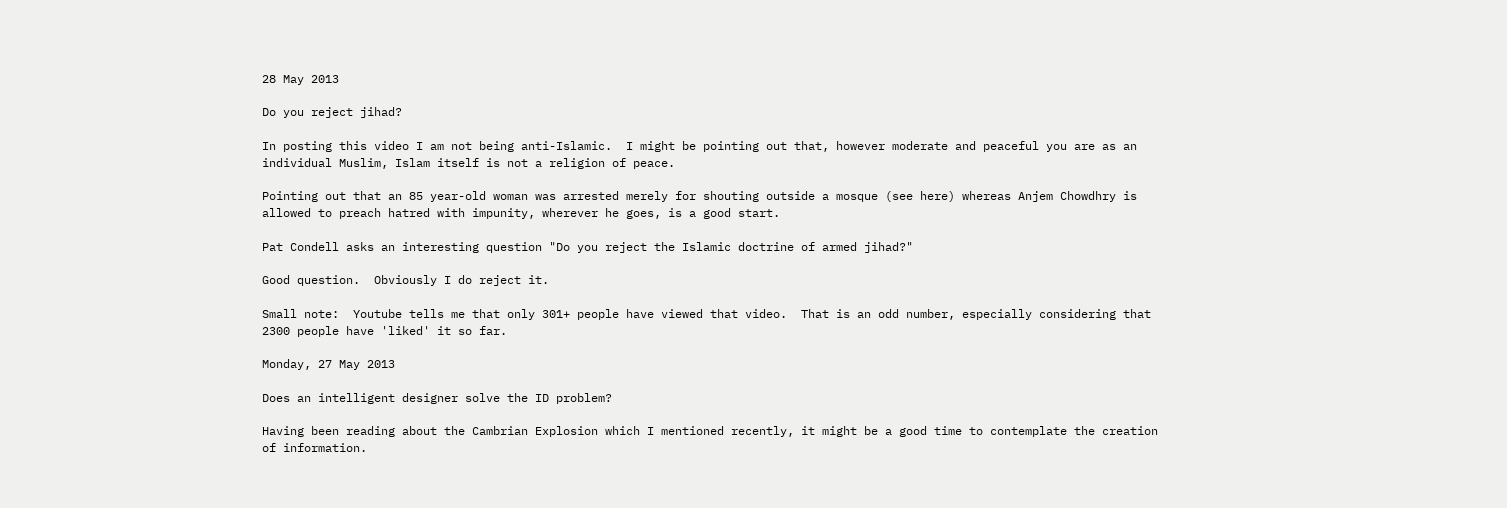28 May 2013

Do you reject jihad?

In posting this video I am not being anti-Islamic.  I might be pointing out that, however moderate and peaceful you are as an individual Muslim, Islam itself is not a religion of peace.

Pointing out that an 85 year-old woman was arrested merely for shouting outside a mosque (see here) whereas Anjem Chowdhry is allowed to preach hatred with impunity, wherever he goes, is a good start.

Pat Condell asks an interesting question "Do you reject the Islamic doctrine of armed jihad?"

Good question.  Obviously I do reject it.

Small note:  Youtube tells me that only 301+ people have viewed that video.  That is an odd number, especially considering that 2300 people have 'liked' it so far.

Monday, 27 May 2013

Does an intelligent designer solve the ID problem?

Having been reading about the Cambrian Explosion which I mentioned recently, it might be a good time to contemplate the creation of information.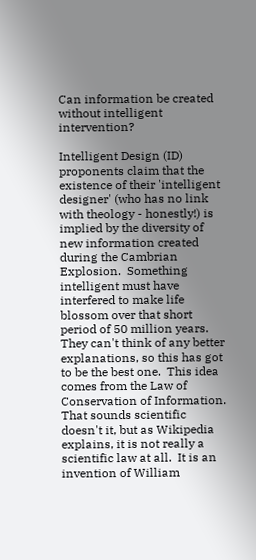Can information be created without intelligent intervention?

Intelligent Design (ID) proponents claim that the existence of their 'intelligent designer' (who has no link with theology - honestly!) is implied by the diversity of new information created during the Cambrian Explosion.  Something intelligent must have interfered to make life blossom over that short period of 50 million years.  They can't think of any better explanations, so this has got to be the best one.  This idea comes from the Law of Conservation of Information.  That sounds scientific doesn't it, but as Wikipedia explains, it is not really a scientific law at all.  It is an invention of William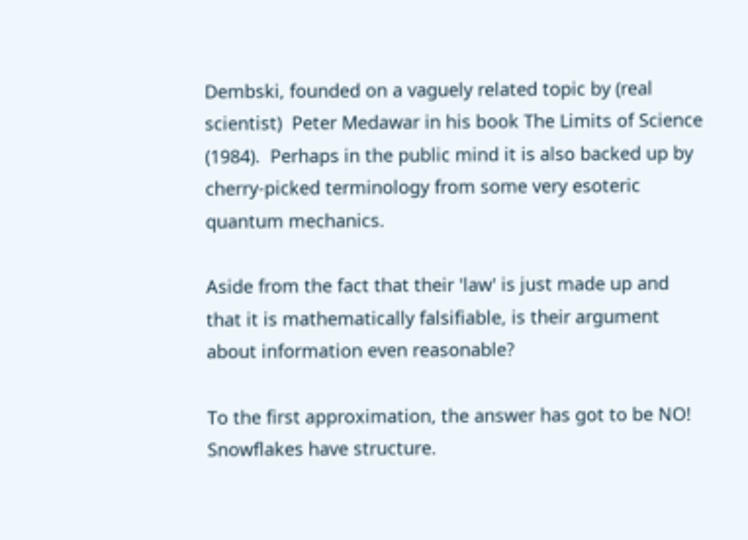Dembski, founded on a vaguely related topic by (real scientist)  Peter Medawar in his book The Limits of Science (1984).  Perhaps in the public mind it is also backed up by cherry-picked terminology from some very esoteric quantum mechanics.

Aside from the fact that their 'law' is just made up and that it is mathematically falsifiable, is their argument about information even reasonable?

To the first approximation, the answer has got to be NO!  Snowflakes have structure.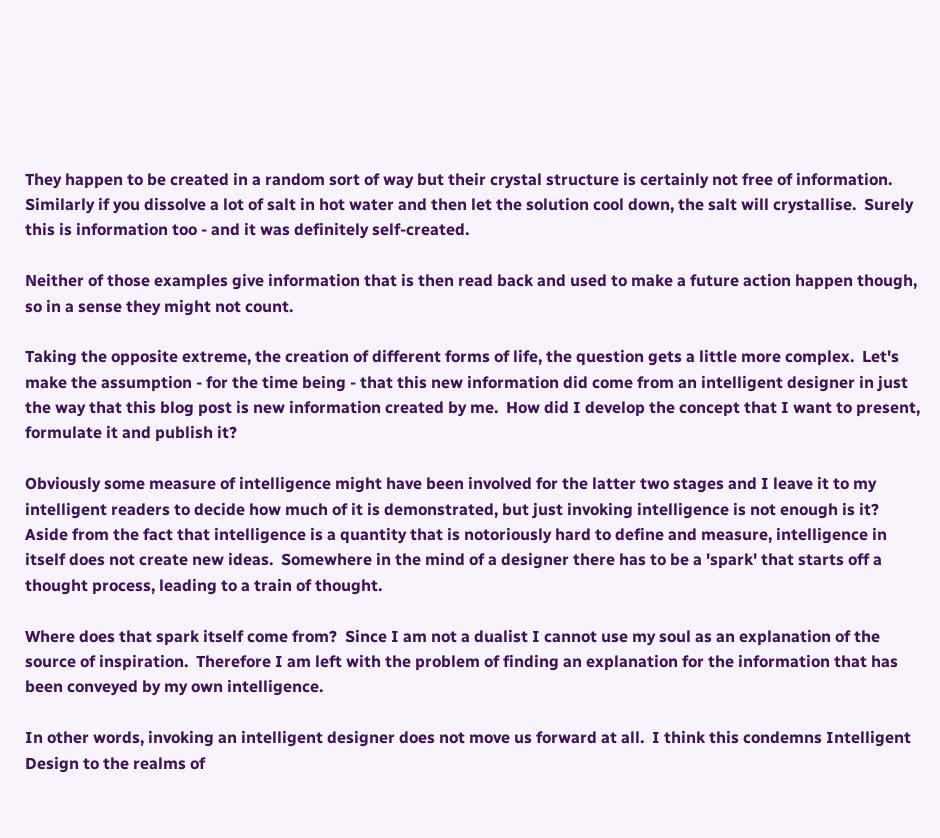They happen to be created in a random sort of way but their crystal structure is certainly not free of information.  Similarly if you dissolve a lot of salt in hot water and then let the solution cool down, the salt will crystallise.  Surely this is information too - and it was definitely self-created.

Neither of those examples give information that is then read back and used to make a future action happen though, so in a sense they might not count.

Taking the opposite extreme, the creation of different forms of life, the question gets a little more complex.  Let's make the assumption - for the time being - that this new information did come from an intelligent designer in just the way that this blog post is new information created by me.  How did I develop the concept that I want to present, formulate it and publish it?

Obviously some measure of intelligence might have been involved for the latter two stages and I leave it to my intelligent readers to decide how much of it is demonstrated, but just invoking intelligence is not enough is it?  Aside from the fact that intelligence is a quantity that is notoriously hard to define and measure, intelligence in itself does not create new ideas.  Somewhere in the mind of a designer there has to be a 'spark' that starts off a thought process, leading to a train of thought.

Where does that spark itself come from?  Since I am not a dualist I cannot use my soul as an explanation of the source of inspiration.  Therefore I am left with the problem of finding an explanation for the information that has been conveyed by my own intelligence.

In other words, invoking an intelligent designer does not move us forward at all.  I think this condemns Intelligent Design to the realms of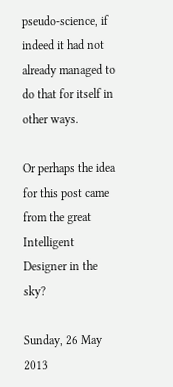pseudo-science, if indeed it had not already managed to do that for itself in other ways.

Or perhaps the idea for this post came from the great Intelligent Designer in the sky?

Sunday, 26 May 2013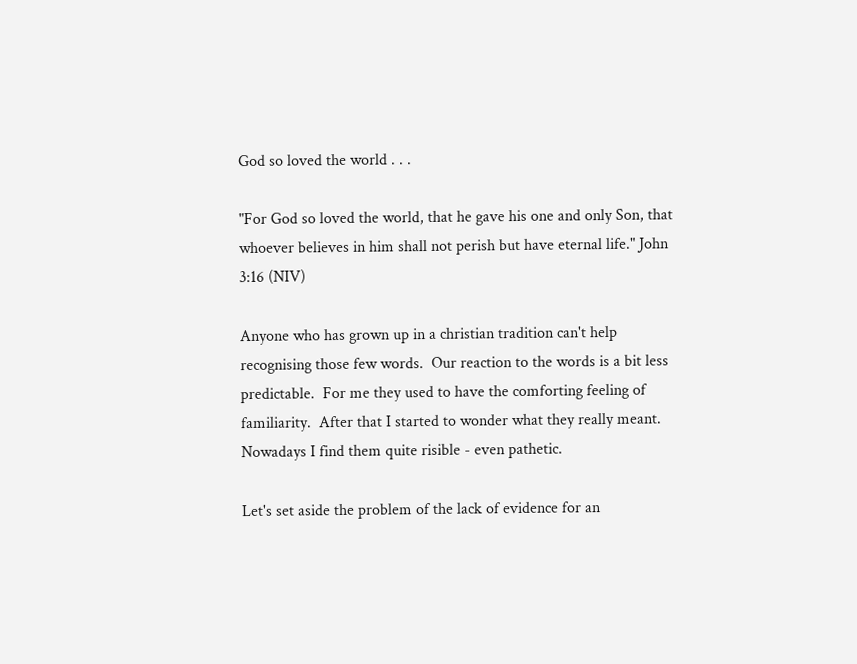God so loved the world . . .

"For God so loved the world, that he gave his one and only Son, that whoever believes in him shall not perish but have eternal life." John 3:16 (NIV)

Anyone who has grown up in a christian tradition can't help recognising those few words.  Our reaction to the words is a bit less predictable.  For me they used to have the comforting feeling of familiarity.  After that I started to wonder what they really meant.  Nowadays I find them quite risible - even pathetic.

Let's set aside the problem of the lack of evidence for an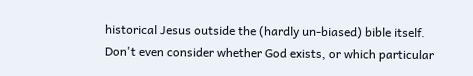historical Jesus outside the (hardly un-biased) bible itself.  Don't even consider whether God exists, or which particular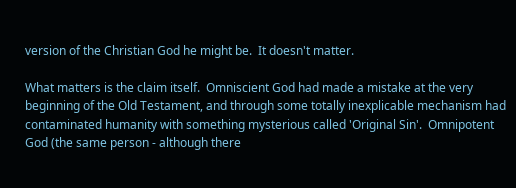version of the Christian God he might be.  It doesn't matter.

What matters is the claim itself.  Omniscient God had made a mistake at the very beginning of the Old Testament, and through some totally inexplicable mechanism had contaminated humanity with something mysterious called 'Original Sin'.  Omnipotent God (the same person - although there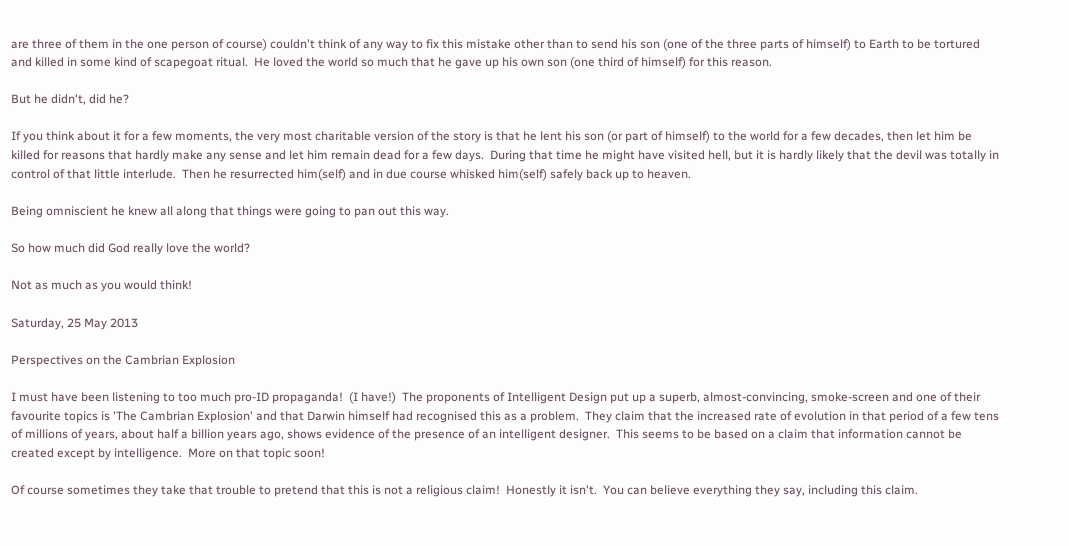are three of them in the one person of course) couldn't think of any way to fix this mistake other than to send his son (one of the three parts of himself) to Earth to be tortured and killed in some kind of scapegoat ritual.  He loved the world so much that he gave up his own son (one third of himself) for this reason.

But he didn't, did he?

If you think about it for a few moments, the very most charitable version of the story is that he lent his son (or part of himself) to the world for a few decades, then let him be killed for reasons that hardly make any sense and let him remain dead for a few days.  During that time he might have visited hell, but it is hardly likely that the devil was totally in control of that little interlude.  Then he resurrected him(self) and in due course whisked him(self) safely back up to heaven.

Being omniscient he knew all along that things were going to pan out this way.

So how much did God really love the world?

Not as much as you would think!

Saturday, 25 May 2013

Perspectives on the Cambrian Explosion

I must have been listening to too much pro-ID propaganda!  (I have!)  The proponents of Intelligent Design put up a superb, almost-convincing, smoke-screen and one of their favourite topics is 'The Cambrian Explosion' and that Darwin himself had recognised this as a problem.  They claim that the increased rate of evolution in that period of a few tens of millions of years, about half a billion years ago, shows evidence of the presence of an intelligent designer.  This seems to be based on a claim that information cannot be created except by intelligence.  More on that topic soon!

Of course sometimes they take that trouble to pretend that this is not a religious claim!  Honestly it isn't.  You can believe everything they say, including this claim.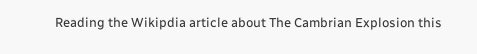Reading the Wikipdia article about The Cambrian Explosion this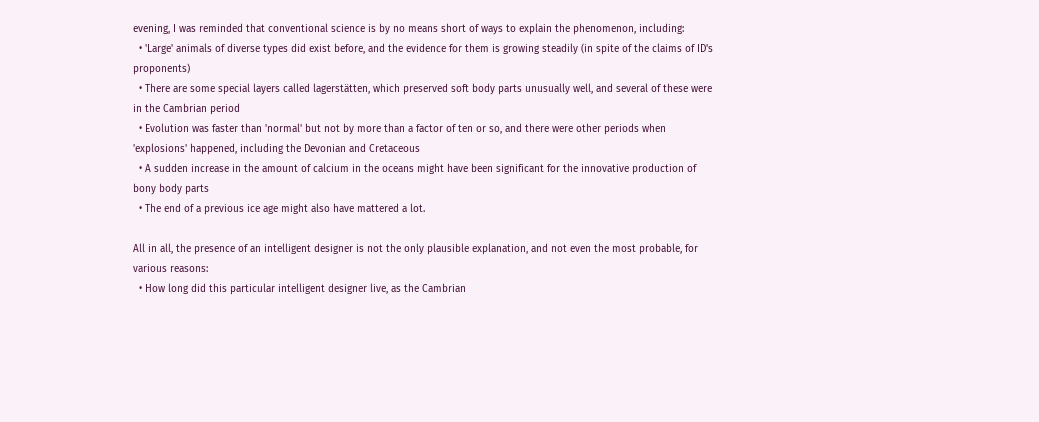evening, I was reminded that conventional science is by no means short of ways to explain the phenomenon, including:
  • 'Large' animals of diverse types did exist before, and the evidence for them is growing steadily (in spite of the claims of ID's proponents)
  • There are some special layers called lagerstätten, which preserved soft body parts unusually well, and several of these were in the Cambrian period
  • Evolution was faster than 'normal' but not by more than a factor of ten or so, and there were other periods when 'explosions' happened, including the Devonian and Cretaceous
  • A sudden increase in the amount of calcium in the oceans might have been significant for the innovative production of bony body parts
  • The end of a previous ice age might also have mattered a lot.

All in all, the presence of an intelligent designer is not the only plausible explanation, and not even the most probable, for various reasons:
  • How long did this particular intelligent designer live, as the Cambrian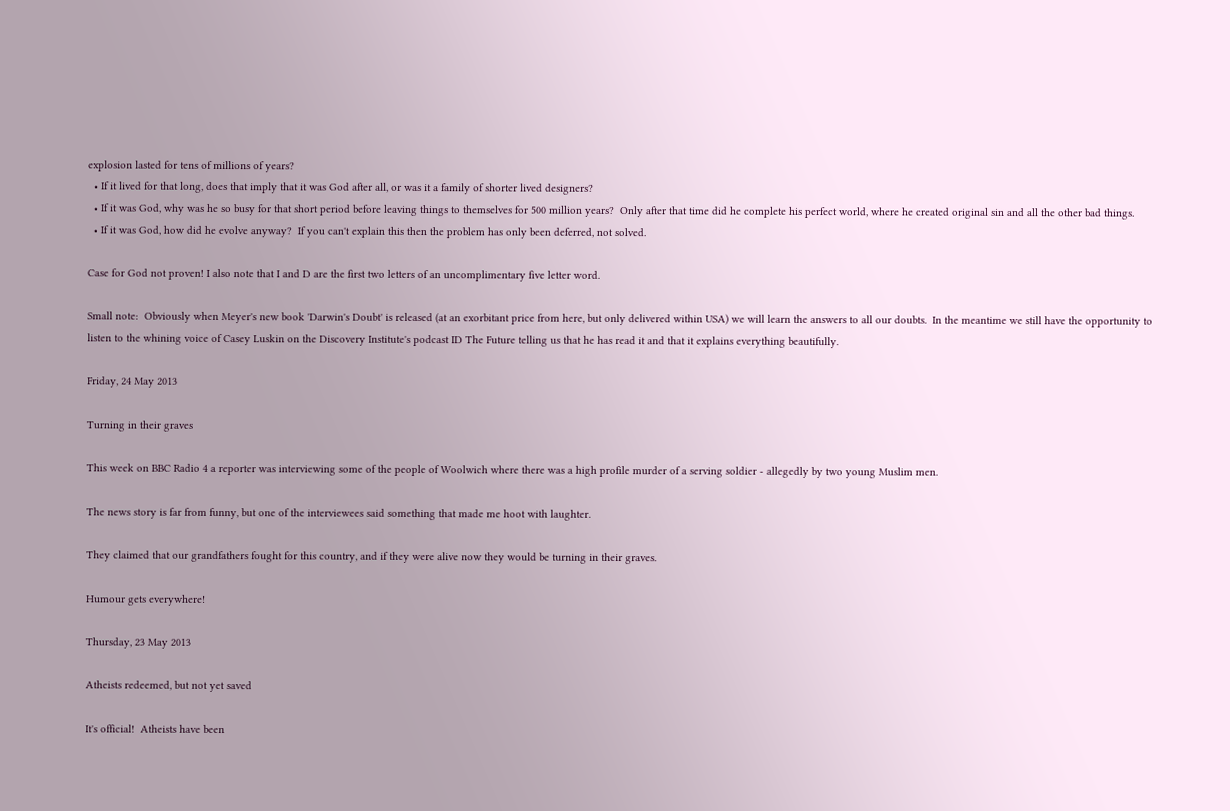explosion lasted for tens of millions of years?
  • If it lived for that long, does that imply that it was God after all, or was it a family of shorter lived designers?
  • If it was God, why was he so busy for that short period before leaving things to themselves for 500 million years?  Only after that time did he complete his perfect world, where he created original sin and all the other bad things.
  • If it was God, how did he evolve anyway?  If you can't explain this then the problem has only been deferred, not solved.

Case for God not proven! I also note that I and D are the first two letters of an uncomplimentary five letter word.

Small note:  Obviously when Meyer's new book 'Darwin's Doubt' is released (at an exorbitant price from here, but only delivered within USA) we will learn the answers to all our doubts.  In the meantime we still have the opportunity to listen to the whining voice of Casey Luskin on the Discovery Institute's podcast ID The Future telling us that he has read it and that it explains everything beautifully.

Friday, 24 May 2013

Turning in their graves

This week on BBC Radio 4 a reporter was interviewing some of the people of Woolwich where there was a high profile murder of a serving soldier - allegedly by two young Muslim men.

The news story is far from funny, but one of the interviewees said something that made me hoot with laughter.

They claimed that our grandfathers fought for this country, and if they were alive now they would be turning in their graves.

Humour gets everywhere!

Thursday, 23 May 2013

Atheists redeemed, but not yet saved

It's official!  Atheists have been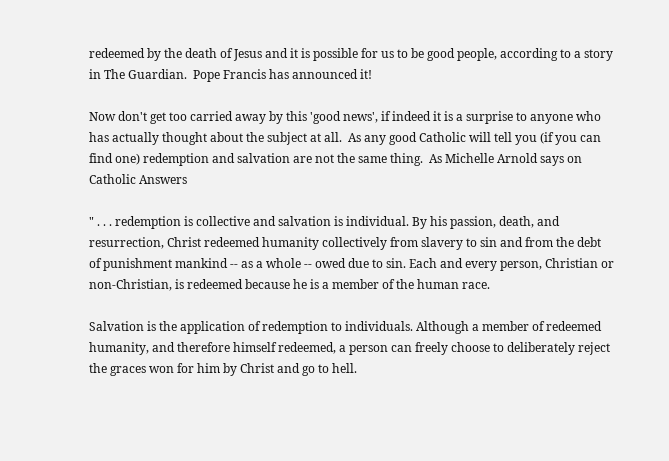redeemed by the death of Jesus and it is possible for us to be good people, according to a story in The Guardian.  Pope Francis has announced it!

Now don't get too carried away by this 'good news', if indeed it is a surprise to anyone who has actually thought about the subject at all.  As any good Catholic will tell you (if you can find one) redemption and salvation are not the same thing.  As Michelle Arnold says on Catholic Answers

" . . . redemption is collective and salvation is individual. By his passion, death, and resurrection, Christ redeemed humanity collectively from slavery to sin and from the debt of punishment mankind -- as a whole -- owed due to sin. Each and every person, Christian or non-Christian, is redeemed because he is a member of the human race.

Salvation is the application of redemption to individuals. Although a member of redeemed humanity, and therefore himself redeemed, a person can freely choose to deliberately reject the graces won for him by Christ and go to hell.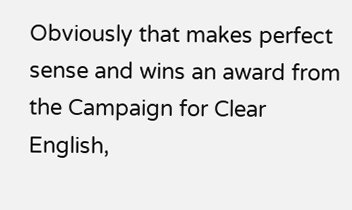Obviously that makes perfect sense and wins an award from the Campaign for Clear English,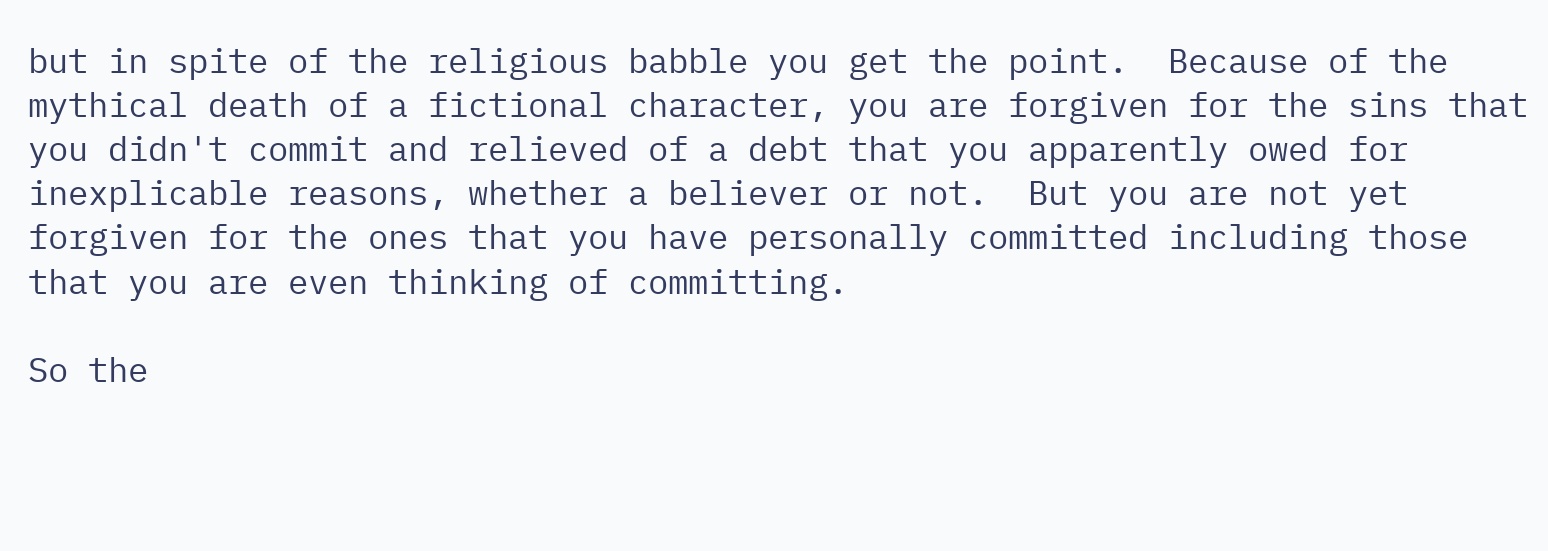but in spite of the religious babble you get the point.  Because of the mythical death of a fictional character, you are forgiven for the sins that you didn't commit and relieved of a debt that you apparently owed for inexplicable reasons, whether a believer or not.  But you are not yet forgiven for the ones that you have personally committed including those that you are even thinking of committing.

So the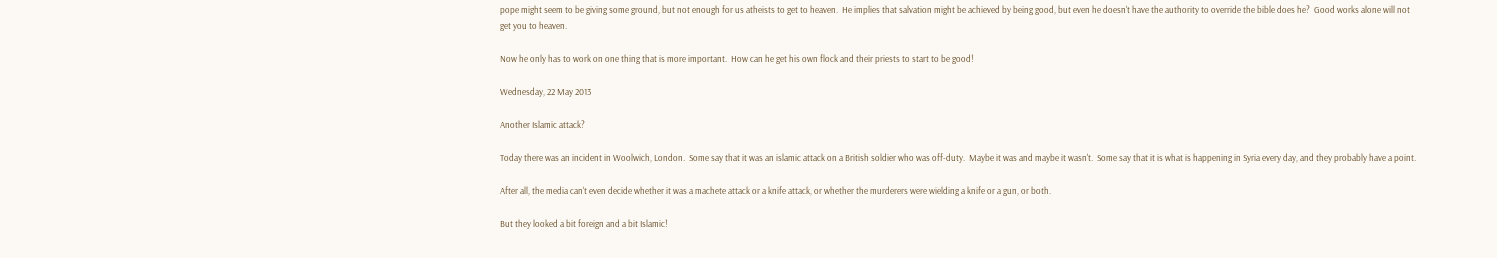pope might seem to be giving some ground, but not enough for us atheists to get to heaven.  He implies that salvation might be achieved by being good, but even he doesn't have the authority to override the bible does he?  Good works alone will not get you to heaven.

Now he only has to work on one thing that is more important.  How can he get his own flock and their priests to start to be good!

Wednesday, 22 May 2013

Another Islamic attack?

Today there was an incident in Woolwich, London.  Some say that it was an islamic attack on a British soldier who was off-duty.  Maybe it was and maybe it wasn't.  Some say that it is what is happening in Syria every day, and they probably have a point.

After all, the media can't even decide whether it was a machete attack or a knife attack, or whether the murderers were wielding a knife or a gun, or both.

But they looked a bit foreign and a bit Islamic!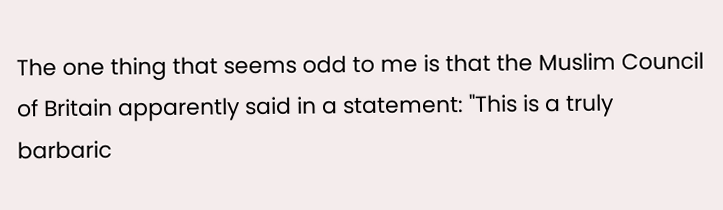The one thing that seems odd to me is that the Muslim Council of Britain apparently said in a statement: "This is a truly barbaric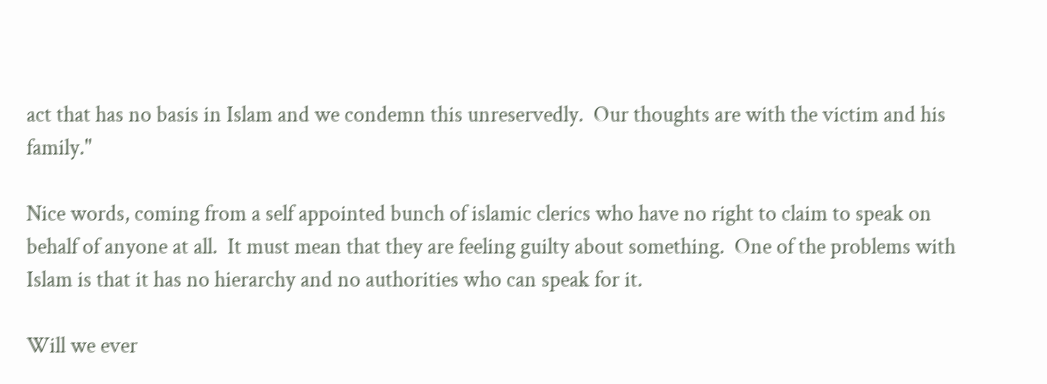act that has no basis in Islam and we condemn this unreservedly.  Our thoughts are with the victim and his family."

Nice words, coming from a self appointed bunch of islamic clerics who have no right to claim to speak on behalf of anyone at all.  It must mean that they are feeling guilty about something.  One of the problems with Islam is that it has no hierarchy and no authorities who can speak for it.

Will we ever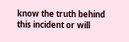know the truth behind this incident or will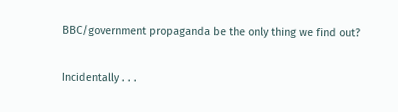BBC/government propaganda be the only thing we find out?

Incidentally . . .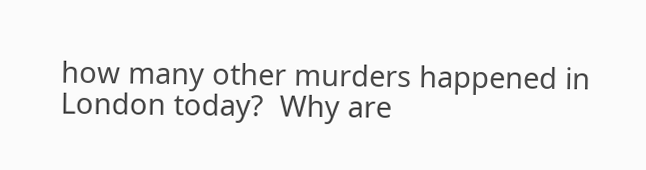how many other murders happened in London today?  Why are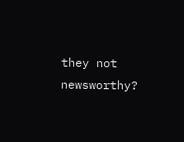they not newsworthy?